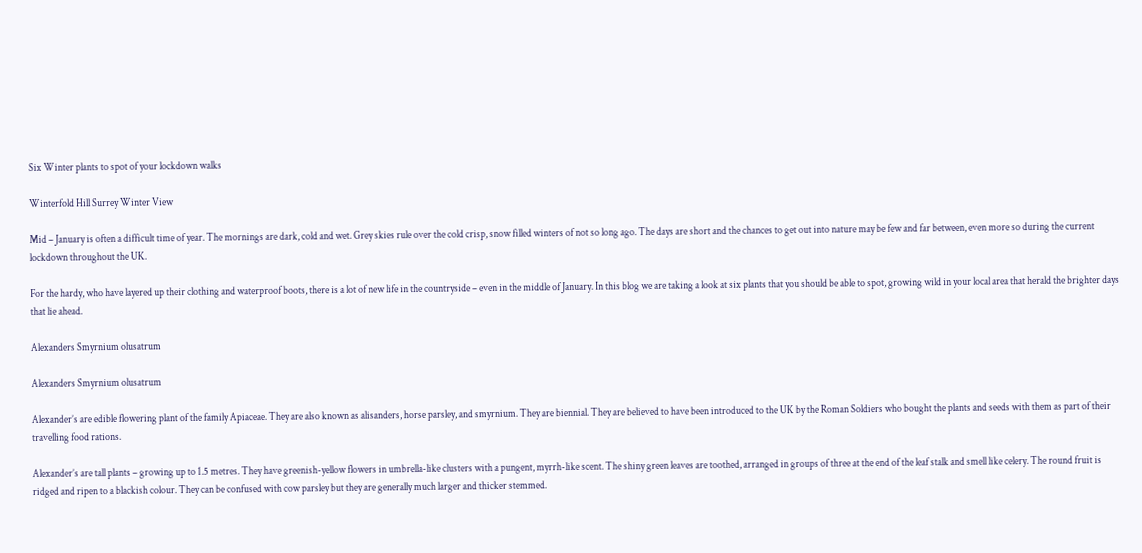Six Winter plants to spot of your lockdown walks

Winterfold Hill Surrey Winter View

Mid – January is often a difficult time of year. The mornings are dark, cold and wet. Grey skies rule over the cold crisp, snow filled winters of not so long ago. The days are short and the chances to get out into nature may be few and far between, even more so during the current lockdown throughout the UK.

For the hardy, who have layered up their clothing and waterproof boots, there is a lot of new life in the countryside – even in the middle of January. In this blog we are taking a look at six plants that you should be able to spot, growing wild in your local area that herald the brighter days that lie ahead.

Alexanders Smyrnium olusatrum

Alexanders Smyrnium olusatrum

Alexander’s are edible flowering plant of the family Apiaceae. They are also known as alisanders, horse parsley, and smyrnium. They are biennial. They are believed to have been introduced to the UK by the Roman Soldiers who bought the plants and seeds with them as part of their travelling food rations.

Alexander’s are tall plants – growing up to 1.5 metres. They have greenish-yellow flowers in umbrella-like clusters with a pungent, myrrh-like scent. The shiny green leaves are toothed, arranged in groups of three at the end of the leaf stalk and smell like celery. The round fruit is ridged and ripen to a blackish colour. They can be confused with cow parsley but they are generally much larger and thicker stemmed.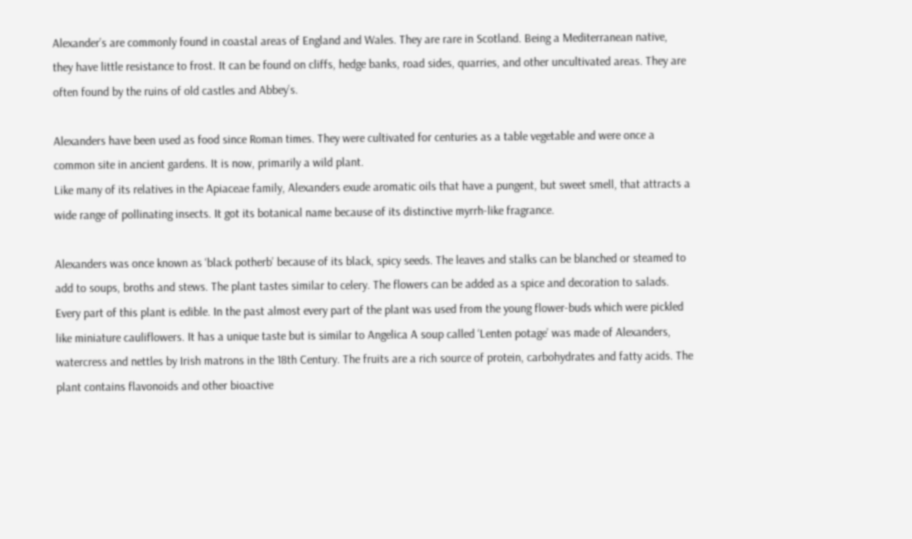Alexander’s are commonly found in coastal areas of England and Wales. They are rare in Scotland. Being a Mediterranean native, they have little resistance to frost. It can be found on cliffs, hedge banks, road sides, quarries, and other uncultivated areas. They are often found by the ruins of old castles and Abbey’s.

Alexanders have been used as food since Roman times. They were cultivated for centuries as a table vegetable and were once a common site in ancient gardens. It is now, primarily a wild plant.
Like many of its relatives in the Apiaceae family, Alexanders exude aromatic oils that have a pungent, but sweet smell, that attracts a wide range of pollinating insects. It got its botanical name because of its distinctive myrrh-like fragrance.

Alexanders was once known as ‘black potherb’ because of its black, spicy seeds. The leaves and stalks can be blanched or steamed to add to soups, broths and stews. The plant tastes similar to celery. The flowers can be added as a spice and decoration to salads. Every part of this plant is edible. In the past almost every part of the plant was used from the young flower-buds which were pickled like miniature cauliflowers. It has a unique taste but is similar to Angelica A soup called ‘Lenten potage’ was made of Alexanders, watercress and nettles by Irish matrons in the 18th Century. The fruits are a rich source of protein, carbohydrates and fatty acids. The plant contains flavonoids and other bioactive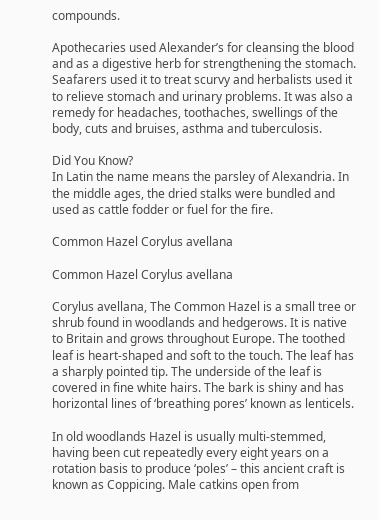compounds.

Apothecaries used Alexander’s for cleansing the blood and as a digestive herb for strengthening the stomach. Seafarers used it to treat scurvy and herbalists used it to relieve stomach and urinary problems. It was also a remedy for headaches, toothaches, swellings of the body, cuts and bruises, asthma and tuberculosis.

Did You Know?
In Latin the name means the parsley of Alexandria. In the middle ages, the dried stalks were bundled and used as cattle fodder or fuel for the fire.

Common Hazel Corylus avellana

Common Hazel Corylus avellana

Corylus avellana, The Common Hazel is a small tree or shrub found in woodlands and hedgerows. It is native to Britain and grows throughout Europe. The toothed leaf is heart-shaped and soft to the touch. The leaf has a sharply pointed tip. The underside of the leaf is covered in fine white hairs. The bark is shiny and has horizontal lines of ‘breathing pores’ known as lenticels.

In old woodlands Hazel is usually multi-stemmed, having been cut repeatedly every eight years on a rotation basis to produce ‘poles’ – this ancient craft is known as Coppicing. Male catkins open from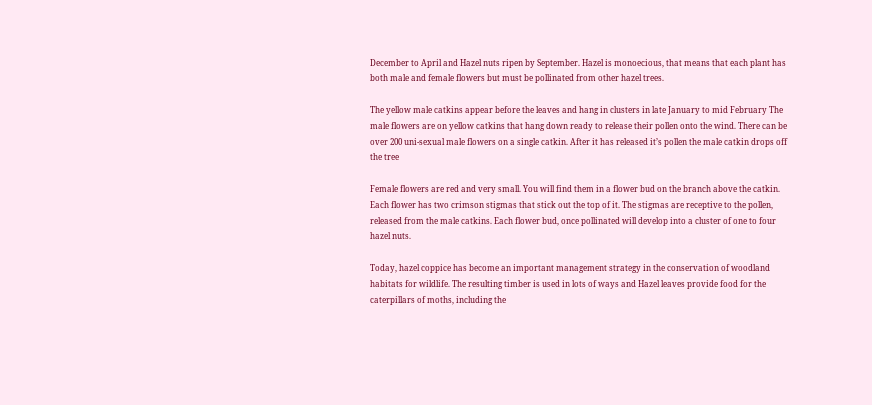December to April and Hazel nuts ripen by September. Hazel is monoecious, that means that each plant has both male and female flowers but must be pollinated from other hazel trees.

The yellow male catkins appear before the leaves and hang in clusters in late January to mid February The male flowers are on yellow catkins that hang down ready to release their pollen onto the wind. There can be over 200 uni-sexual male flowers on a single catkin. After it has released it’s pollen the male catkin drops off the tree

Female flowers are red and very small. You will find them in a flower bud on the branch above the catkin. Each flower has two crimson stigmas that stick out the top of it. The stigmas are receptive to the pollen, released from the male catkins. Each flower bud, once pollinated will develop into a cluster of one to four hazel nuts.

Today, hazel coppice has become an important management strategy in the conservation of woodland habitats for wildlife. The resulting timber is used in lots of ways and Hazel leaves provide food for the caterpillars of moths, including the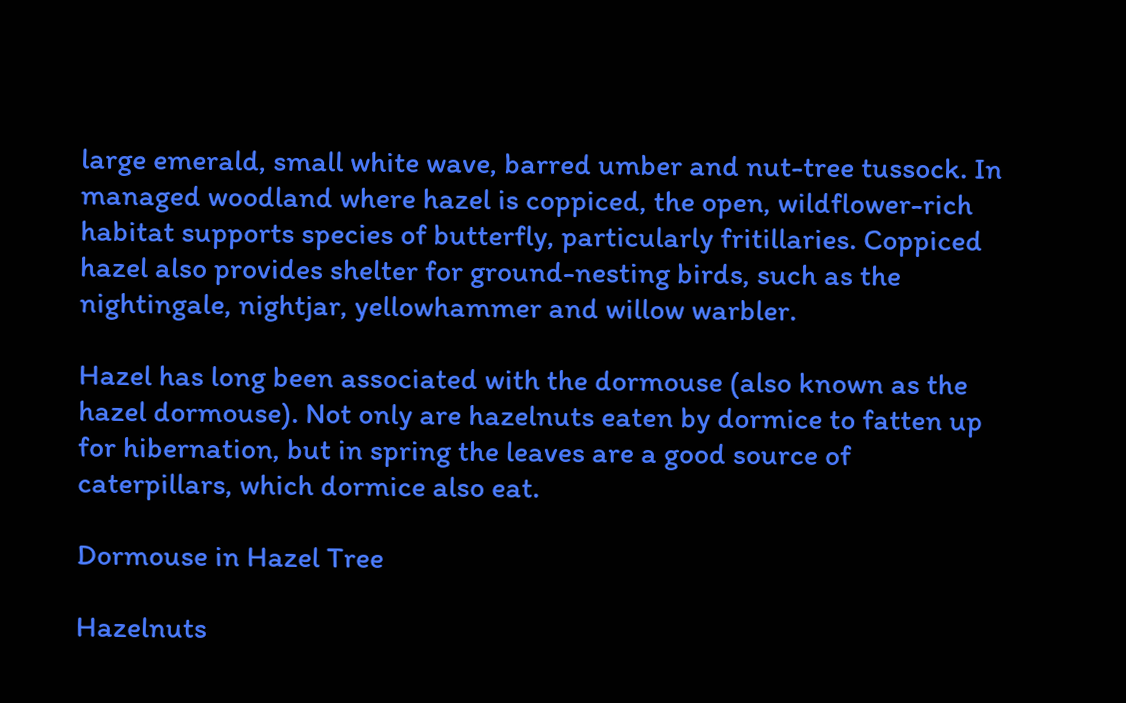large emerald, small white wave, barred umber and nut-tree tussock. In managed woodland where hazel is coppiced, the open, wildflower-rich habitat supports species of butterfly, particularly fritillaries. Coppiced hazel also provides shelter for ground-nesting birds, such as the nightingale, nightjar, yellowhammer and willow warbler.

Hazel has long been associated with the dormouse (also known as the hazel dormouse). Not only are hazelnuts eaten by dormice to fatten up for hibernation, but in spring the leaves are a good source of caterpillars, which dormice also eat.

Dormouse in Hazel Tree

Hazelnuts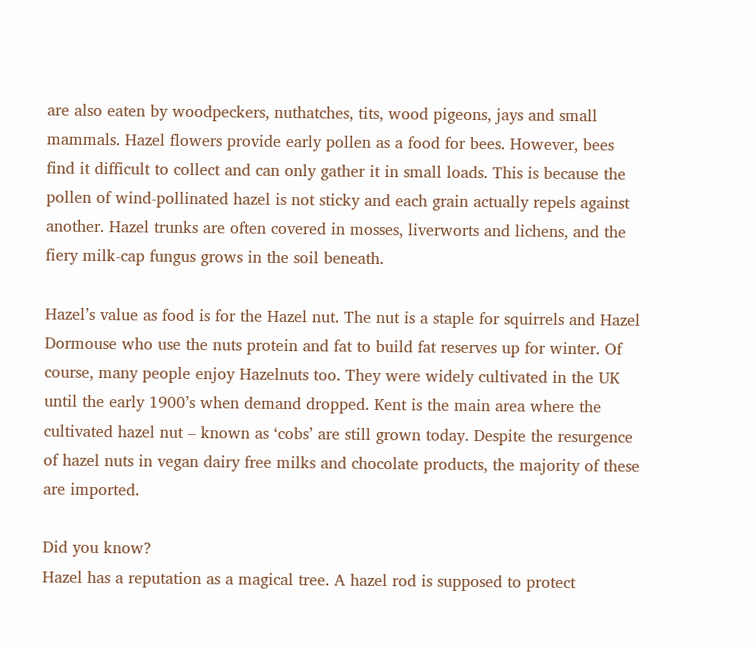are also eaten by woodpeckers, nuthatches, tits, wood pigeons, jays and small mammals. Hazel flowers provide early pollen as a food for bees. However, bees find it difficult to collect and can only gather it in small loads. This is because the pollen of wind-pollinated hazel is not sticky and each grain actually repels against another. Hazel trunks are often covered in mosses, liverworts and lichens, and the fiery milk-cap fungus grows in the soil beneath.

Hazel’s value as food is for the Hazel nut. The nut is a staple for squirrels and Hazel Dormouse who use the nuts protein and fat to build fat reserves up for winter. Of course, many people enjoy Hazelnuts too. They were widely cultivated in the UK until the early 1900’s when demand dropped. Kent is the main area where the cultivated hazel nut – known as ‘cobs’ are still grown today. Despite the resurgence of hazel nuts in vegan dairy free milks and chocolate products, the majority of these are imported.

Did you know?
Hazel has a reputation as a magical tree. A hazel rod is supposed to protect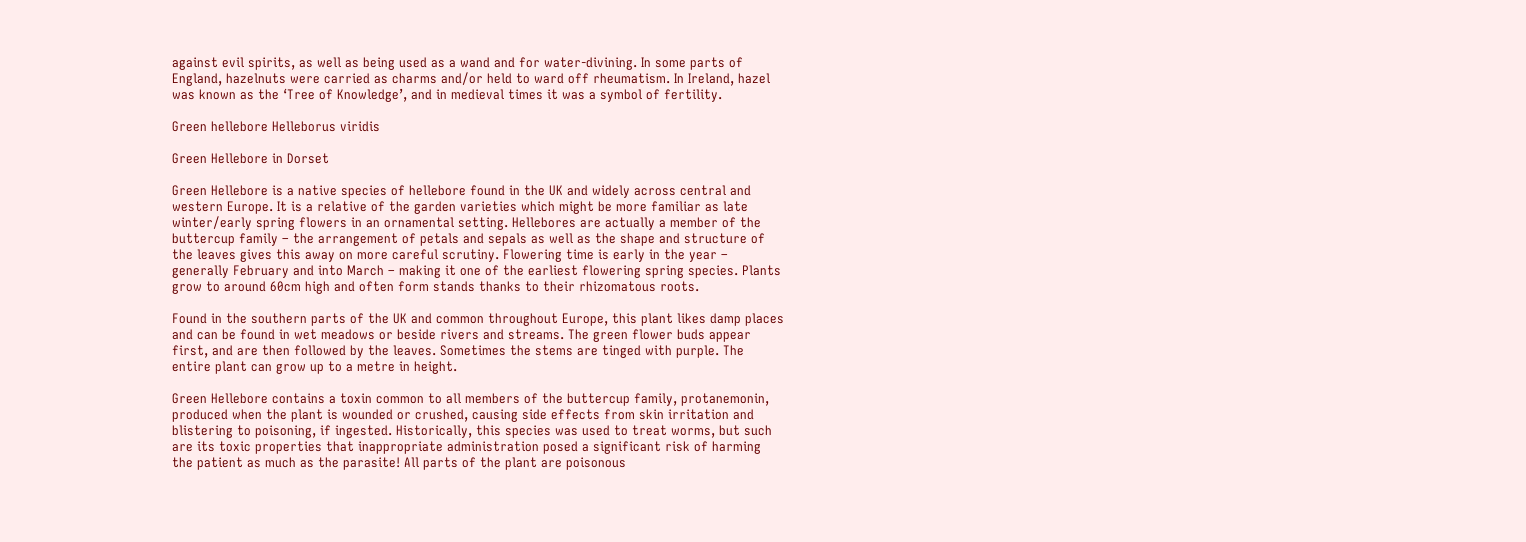against evil spirits, as well as being used as a wand and for water-divining. In some parts of England, hazelnuts were carried as charms and/or held to ward off rheumatism. In Ireland, hazel was known as the ‘Tree of Knowledge’, and in medieval times it was a symbol of fertility.

Green hellebore Helleborus viridis

Green Hellebore in Dorset

Green Hellebore is a native species of hellebore found in the UK and widely across central and western Europe. It is a relative of the garden varieties which might be more familiar as late winter/early spring flowers in an ornamental setting. Hellebores are actually a member of the buttercup family – the arrangement of petals and sepals as well as the shape and structure of the leaves gives this away on more careful scrutiny. Flowering time is early in the year – generally February and into March – making it one of the earliest flowering spring species. Plants grow to around 60cm high and often form stands thanks to their rhizomatous roots.

Found in the southern parts of the UK and common throughout Europe, this plant likes damp places and can be found in wet meadows or beside rivers and streams. The green flower buds appear first, and are then followed by the leaves. Sometimes the stems are tinged with purple. The entire plant can grow up to a metre in height.

Green Hellebore contains a toxin common to all members of the buttercup family, protanemonin, produced when the plant is wounded or crushed, causing side effects from skin irritation and blistering to poisoning, if ingested. Historically, this species was used to treat worms, but such are its toxic properties that inappropriate administration posed a significant risk of harming the patient as much as the parasite! All parts of the plant are poisonous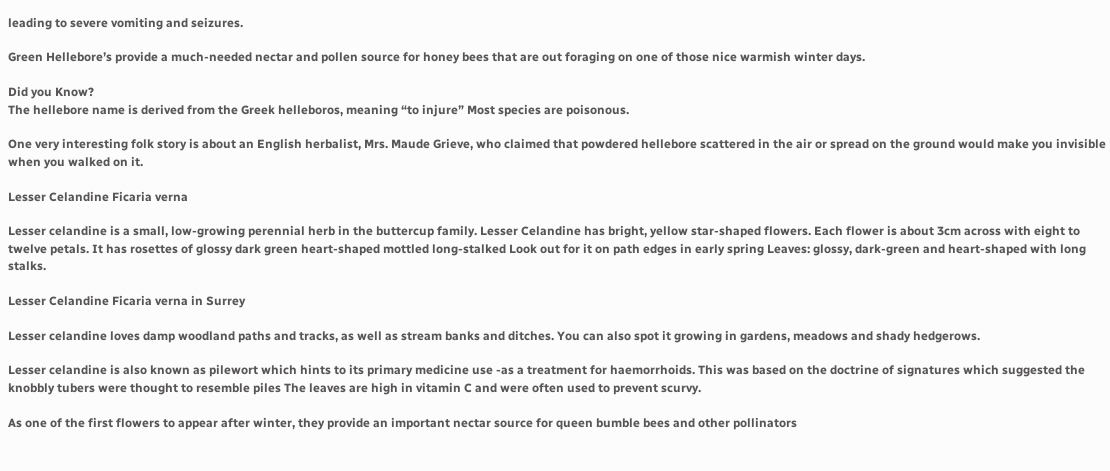leading to severe vomiting and seizures.

Green Hellebore’s provide a much-needed nectar and pollen source for honey bees that are out foraging on one of those nice warmish winter days.

Did you Know?
The hellebore name is derived from the Greek helleboros, meaning “to injure” Most species are poisonous.

One very interesting folk story is about an English herbalist, Mrs. Maude Grieve, who claimed that powdered hellebore scattered in the air or spread on the ground would make you invisible when you walked on it.

Lesser Celandine Ficaria verna

Lesser celandine is a small, low-growing perennial herb in the buttercup family. Lesser Celandine has bright, yellow star-shaped flowers. Each flower is about 3cm across with eight to twelve petals. It has rosettes of glossy dark green heart-shaped mottled long-stalked Look out for it on path edges in early spring Leaves: glossy, dark-green and heart-shaped with long stalks.

Lesser Celandine Ficaria verna in Surrey

Lesser celandine loves damp woodland paths and tracks, as well as stream banks and ditches. You can also spot it growing in gardens, meadows and shady hedgerows.

Lesser celandine is also known as pilewort which hints to its primary medicine use -as a treatment for haemorrhoids. This was based on the doctrine of signatures which suggested the knobbly tubers were thought to resemble piles The leaves are high in vitamin C and were often used to prevent scurvy.

As one of the first flowers to appear after winter, they provide an important nectar source for queen bumble bees and other pollinators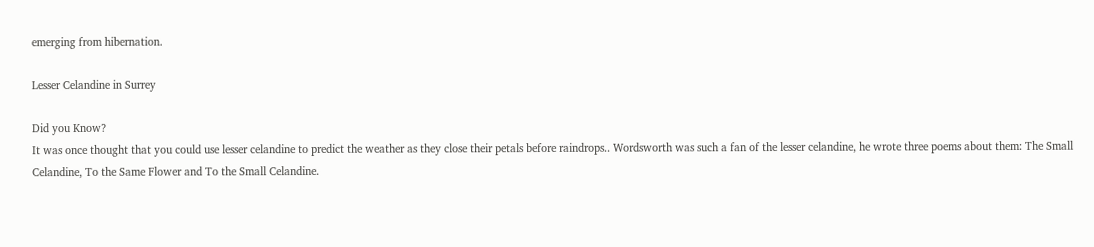emerging from hibernation.

Lesser Celandine in Surrey

Did you Know?
It was once thought that you could use lesser celandine to predict the weather as they close their petals before raindrops.. Wordsworth was such a fan of the lesser celandine, he wrote three poems about them: The Small Celandine, To the Same Flower and To the Small Celandine.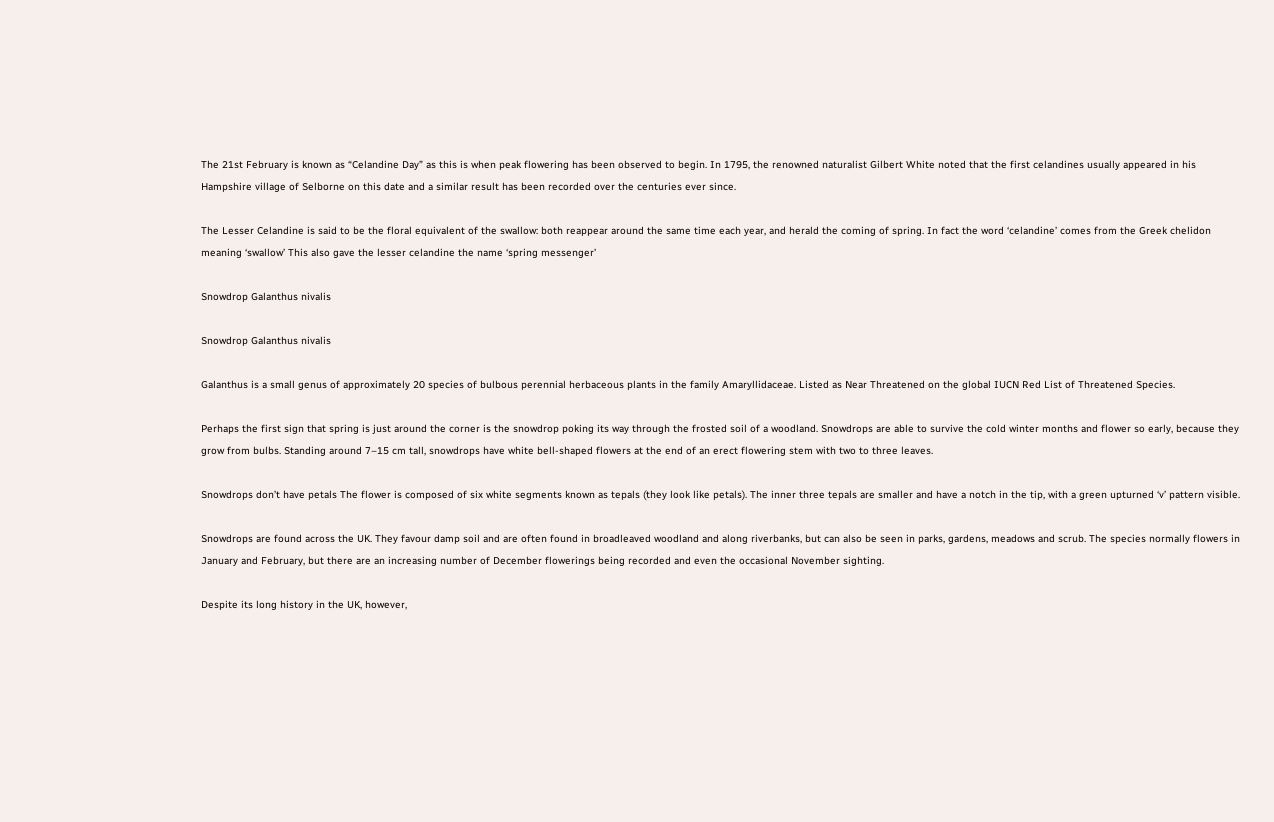The 21st February is known as “Celandine Day” as this is when peak flowering has been observed to begin. In 1795, the renowned naturalist Gilbert White noted that the first celandines usually appeared in his Hampshire village of Selborne on this date and a similar result has been recorded over the centuries ever since.

The Lesser Celandine is said to be the floral equivalent of the swallow: both reappear around the same time each year, and herald the coming of spring. In fact the word ‘celandine’ comes from the Greek chelidon meaning ‘swallow’ This also gave the lesser celandine the name ‘spring messenger’

Snowdrop Galanthus nivalis

Snowdrop Galanthus nivalis

Galanthus is a small genus of approximately 20 species of bulbous perennial herbaceous plants in the family Amaryllidaceae. Listed as Near Threatened on the global IUCN Red List of Threatened Species.

Perhaps the first sign that spring is just around the corner is the snowdrop poking its way through the frosted soil of a woodland. Snowdrops are able to survive the cold winter months and flower so early, because they grow from bulbs. Standing around 7–15 cm tall, snowdrops have white bell-shaped flowers at the end of an erect flowering stem with two to three leaves.

Snowdrops don’t have petals The flower is composed of six white segments known as tepals (they look like petals). The inner three tepals are smaller and have a notch in the tip, with a green upturned ‘v’ pattern visible.

Snowdrops are found across the UK. They favour damp soil and are often found in broadleaved woodland and along riverbanks, but can also be seen in parks, gardens, meadows and scrub. The species normally flowers in January and February, but there are an increasing number of December flowerings being recorded and even the occasional November sighting.

Despite its long history in the UK, however,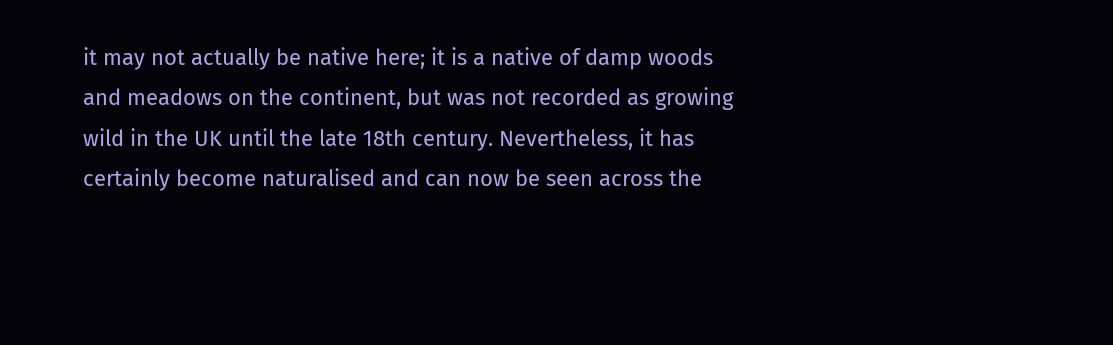it may not actually be native here; it is a native of damp woods and meadows on the continent, but was not recorded as growing wild in the UK until the late 18th century. Nevertheless, it has certainly become naturalised and can now be seen across the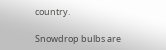country.

Snowdrop bulbs are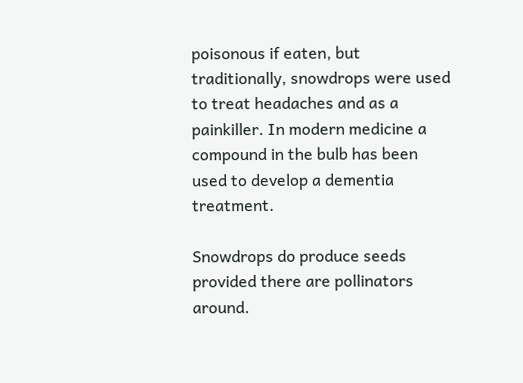poisonous if eaten, but traditionally, snowdrops were used to treat headaches and as a painkiller. In modern medicine a compound in the bulb has been used to develop a dementia treatment.

Snowdrops do produce seeds provided there are pollinators around.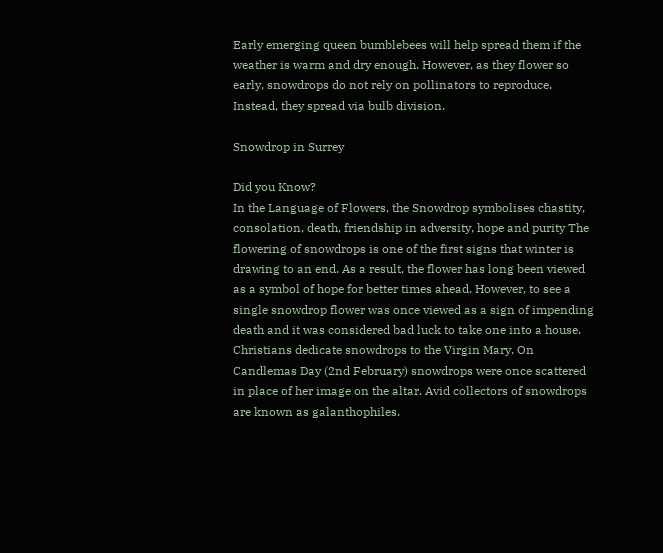Early emerging queen bumblebees will help spread them if the weather is warm and dry enough. However, as they flower so early, snowdrops do not rely on pollinators to reproduce. Instead, they spread via bulb division.

Snowdrop in Surrey

Did you Know?
In the Language of Flowers, the Snowdrop symbolises chastity, consolation, death, friendship in adversity, hope and purity The flowering of snowdrops is one of the first signs that winter is drawing to an end. As a result, the flower has long been viewed as a symbol of hope for better times ahead. However, to see a single snowdrop flower was once viewed as a sign of impending death and it was considered bad luck to take one into a house.
Christians dedicate snowdrops to the Virgin Mary. On Candlemas Day (2nd February) snowdrops were once scattered in place of her image on the altar. Avid collectors of snowdrops are known as galanthophiles.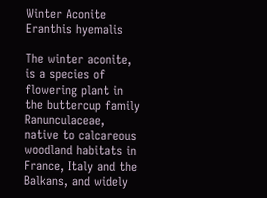Winter Aconite Eranthis hyemalis

The winter aconite, is a species of flowering plant in the buttercup family Ranunculaceae, native to calcareous woodland habitats in France, Italy and the Balkans, and widely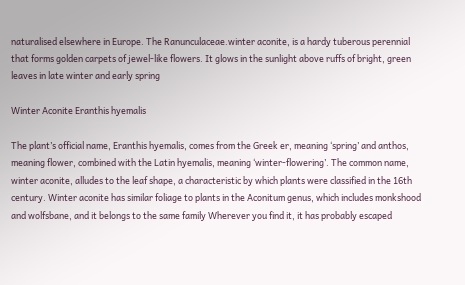naturalised elsewhere in Europe. The Ranunculaceae.winter aconite, is a hardy tuberous perennial that forms golden carpets of jewel-like flowers. It glows in the sunlight above ruffs of bright, green leaves in late winter and early spring

Winter Aconite Eranthis hyemalis

The plant’s official name, Eranthis hyemalis, comes from the Greek er, meaning ‘spring’ and anthos, meaning flower, combined with the Latin hyemalis, meaning ‘winter-flowering’. The common name, winter aconite, alludes to the leaf shape, a characteristic by which plants were classified in the 16th century. Winter aconite has similar foliage to plants in the Aconitum genus, which includes monkshood and wolfsbane, and it belongs to the same family Wherever you find it, it has probably escaped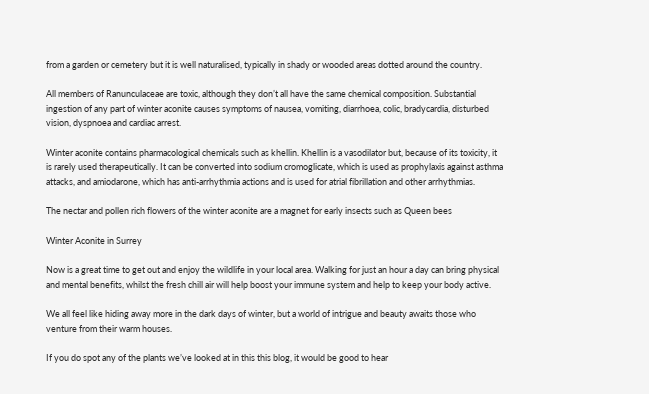from a garden or cemetery but it is well naturalised, typically in shady or wooded areas dotted around the country.

All members of Ranunculaceae are toxic, although they don’t all have the same chemical composition. Substantial ingestion of any part of winter aconite causes symptoms of nausea, vomiting, diarrhoea, colic, bradycardia, disturbed vision, dyspnoea and cardiac arrest.

Winter aconite contains pharmacological chemicals such as khellin. Khellin is a vasodilator but, because of its toxicity, it is rarely used therapeutically. It can be converted into sodium cromoglicate, which is used as prophylaxis against asthma attacks, and amiodarone, which has anti-arrhythmia actions and is used for atrial fibrillation and other arrhythmias.

The nectar and pollen rich flowers of the winter aconite are a magnet for early insects such as Queen bees

Winter Aconite in Surrey

Now is a great time to get out and enjoy the wildlife in your local area. Walking for just an hour a day can bring physical and mental benefits, whilst the fresh chill air will help boost your immune system and help to keep your body active.

We all feel like hiding away more in the dark days of winter, but a world of intrigue and beauty awaits those who venture from their warm houses.

If you do spot any of the plants we’ve looked at in this this blog, it would be good to hear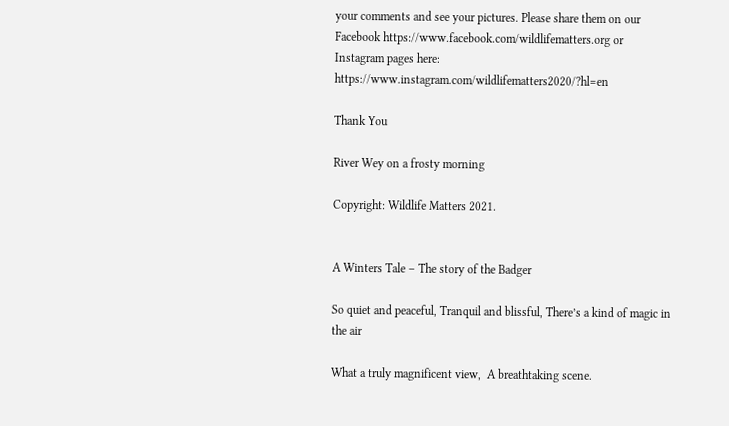your comments and see your pictures. Please share them on our Facebook https://www.facebook.com/wildlifematters.org or Instagram pages here: https://www.instagram.com/wildlifematters2020/?hl=en

Thank You

River Wey on a frosty morning

Copyright: Wildlife Matters 2021.


A Winters Tale – The story of the Badger

So quiet and peaceful, Tranquil and blissful, There’s a kind of magic in the air

What a truly magnificent view,  A breathtaking scene.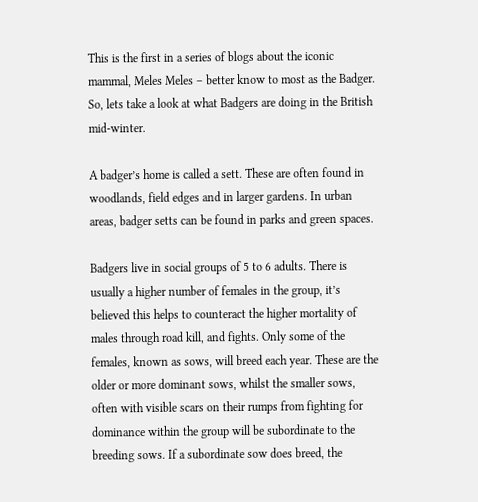This is the first in a series of blogs about the iconic mammal, Meles Meles – better know to most as the Badger. So, lets take a look at what Badgers are doing in the British mid-winter.

A badger’s home is called a sett. These are often found in woodlands, field edges and in larger gardens. In urban areas, badger setts can be found in parks and green spaces.

Badgers live in social groups of 5 to 6 adults. There is usually a higher number of females in the group, it’s believed this helps to counteract the higher mortality of males through road kill, and fights. Only some of the females, known as sows, will breed each year. These are the older or more dominant sows, whilst the smaller sows, often with visible scars on their rumps from fighting for dominance within the group will be subordinate to the breeding sows. If a subordinate sow does breed, the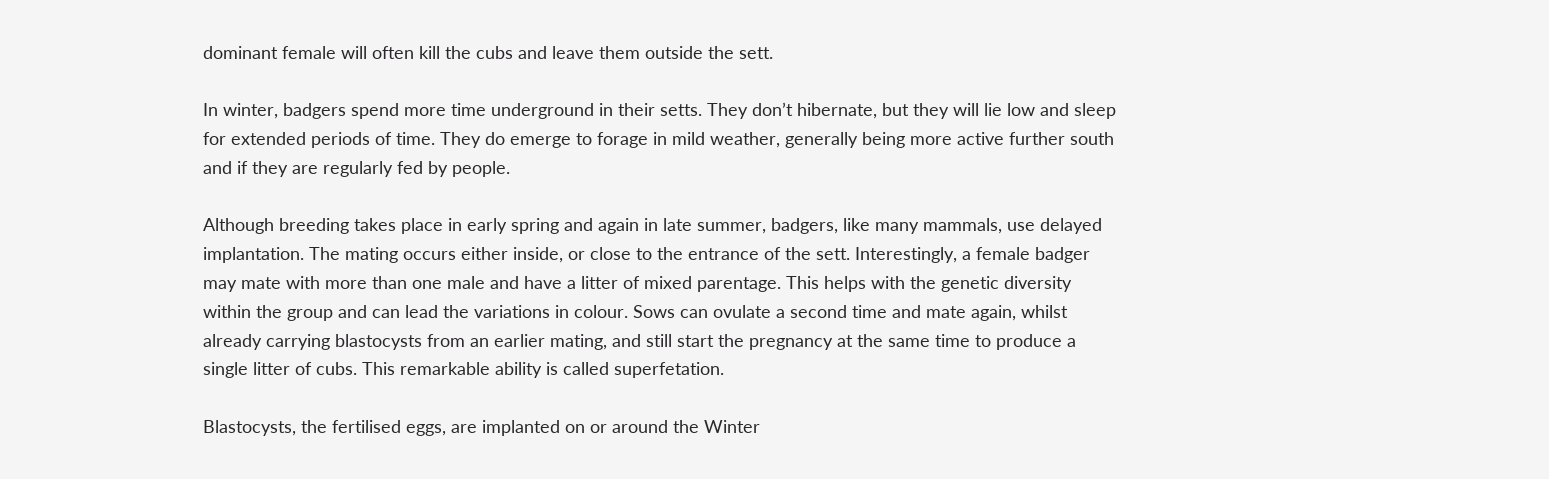dominant female will often kill the cubs and leave them outside the sett.

In winter, badgers spend more time underground in their setts. They don’t hibernate, but they will lie low and sleep for extended periods of time. They do emerge to forage in mild weather, generally being more active further south and if they are regularly fed by people.

Although breeding takes place in early spring and again in late summer, badgers, like many mammals, use delayed implantation. The mating occurs either inside, or close to the entrance of the sett. Interestingly, a female badger may mate with more than one male and have a litter of mixed parentage. This helps with the genetic diversity within the group and can lead the variations in colour. Sows can ovulate a second time and mate again, whilst already carrying blastocysts from an earlier mating, and still start the pregnancy at the same time to produce a single litter of cubs. This remarkable ability is called superfetation.

Blastocysts, the fertilised eggs, are implanted on or around the Winter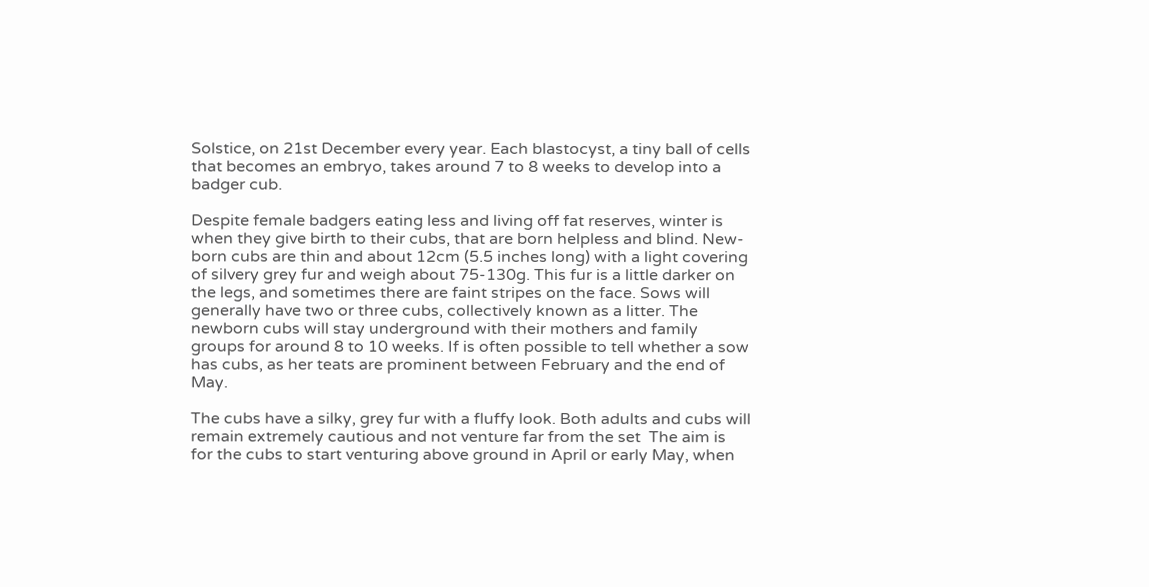Solstice, on 21st December every year. Each blastocyst, a tiny ball of cells that becomes an embryo, takes around 7 to 8 weeks to develop into a badger cub.

Despite female badgers eating less and living off fat reserves, winter is when they give birth to their cubs, that are born helpless and blind. New-born cubs are thin and about 12cm (5.5 inches long) with a light covering of silvery grey fur and weigh about 75-130g. This fur is a little darker on the legs, and sometimes there are faint stripes on the face. Sows will generally have two or three cubs, collectively known as a litter. The newborn cubs will stay underground with their mothers and family groups for around 8 to 10 weeks. If is often possible to tell whether a sow has cubs, as her teats are prominent between February and the end of May.

The cubs have a silky, grey fur with a fluffy look. Both adults and cubs will remain extremely cautious and not venture far from the set  The aim is for the cubs to start venturing above ground in April or early May, when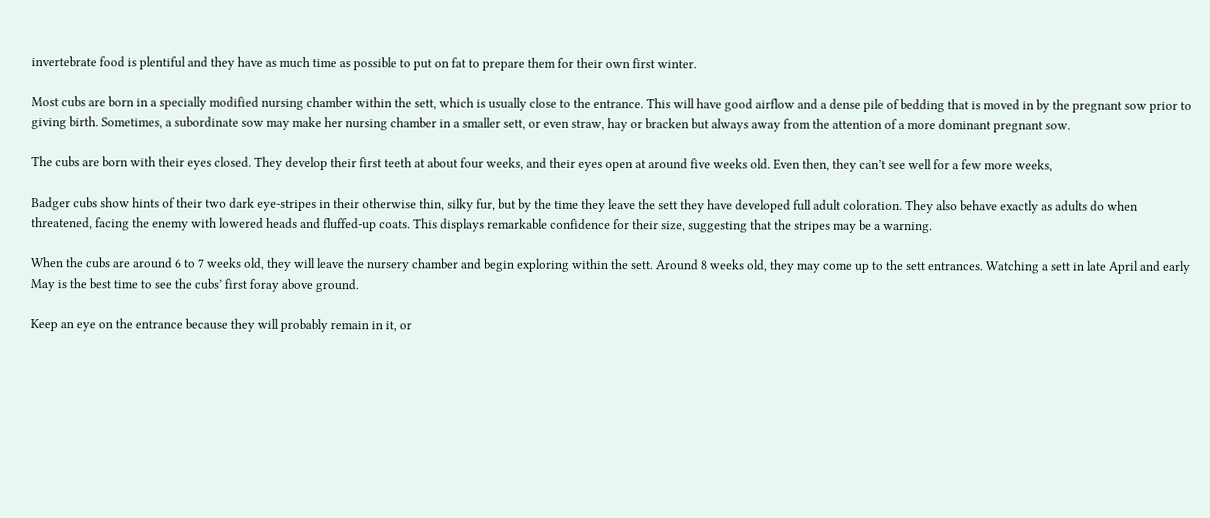invertebrate food is plentiful and they have as much time as possible to put on fat to prepare them for their own first winter.

Most cubs are born in a specially modified nursing chamber within the sett, which is usually close to the entrance. This will have good airflow and a dense pile of bedding that is moved in by the pregnant sow prior to giving birth. Sometimes, a subordinate sow may make her nursing chamber in a smaller sett, or even straw, hay or bracken but always away from the attention of a more dominant pregnant sow.

The cubs are born with their eyes closed. They develop their first teeth at about four weeks, and their eyes open at around five weeks old. Even then, they can’t see well for a few more weeks,

Badger cubs show hints of their two dark eye-stripes in their otherwise thin, silky fur, but by the time they leave the sett they have developed full adult coloration. They also behave exactly as adults do when threatened, facing the enemy with lowered heads and fluffed-up coats. This displays remarkable confidence for their size, suggesting that the stripes may be a warning.

When the cubs are around 6 to 7 weeks old, they will leave the nursery chamber and begin exploring within the sett. Around 8 weeks old, they may come up to the sett entrances. Watching a sett in late April and early May is the best time to see the cubs’ first foray above ground.

Keep an eye on the entrance because they will probably remain in it, or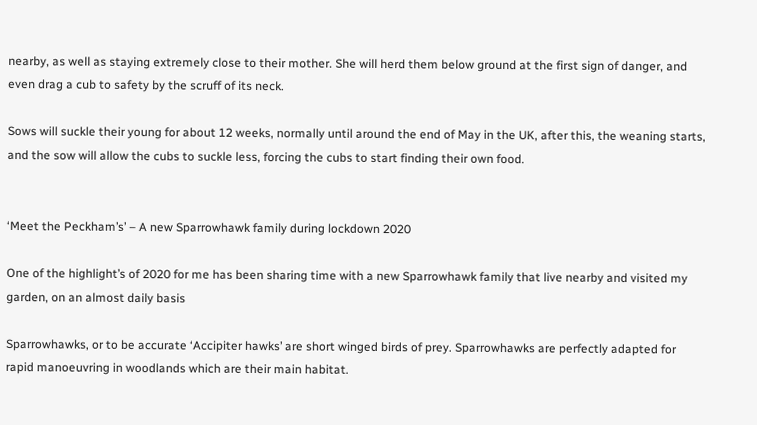nearby, as well as staying extremely close to their mother. She will herd them below ground at the first sign of danger, and even drag a cub to safety by the scruff of its neck.

Sows will suckle their young for about 12 weeks, normally until around the end of May in the UK, after this, the weaning starts, and the sow will allow the cubs to suckle less, forcing the cubs to start finding their own food.


‘Meet the Peckham’s’ – A new Sparrowhawk family during lockdown 2020

One of the highlight’s of 2020 for me has been sharing time with a new Sparrowhawk family that live nearby and visited my garden, on an almost daily basis

Sparrowhawks, or to be accurate ‘Accipiter hawks’ are short winged birds of prey. Sparrowhawks are perfectly adapted for rapid manoeuvring in woodlands which are their main habitat.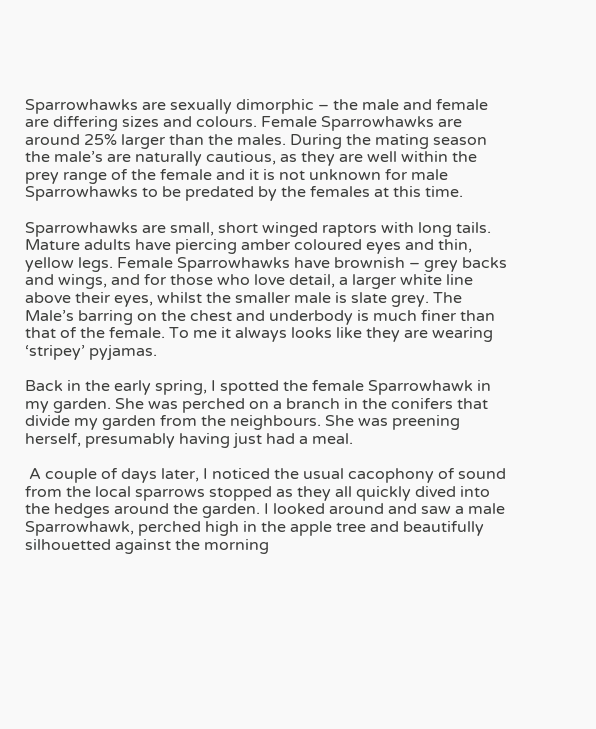Sparrowhawks are sexually dimorphic – the male and female are differing sizes and colours. Female Sparrowhawks are around 25% larger than the males. During the mating season the male’s are naturally cautious, as they are well within the prey range of the female and it is not unknown for male Sparrowhawks to be predated by the females at this time.

Sparrowhawks are small, short winged raptors with long tails. Mature adults have piercing amber coloured eyes and thin, yellow legs. Female Sparrowhawks have brownish – grey backs and wings, and for those who love detail, a larger white line above their eyes, whilst the smaller male is slate grey. The Male’s barring on the chest and underbody is much finer than that of the female. To me it always looks like they are wearing ‘stripey’ pyjamas.

Back in the early spring, I spotted the female Sparrowhawk in my garden. She was perched on a branch in the conifers that divide my garden from the neighbours. She was preening herself, presumably having just had a meal.

 A couple of days later, I noticed the usual cacophony of sound from the local sparrows stopped as they all quickly dived into the hedges around the garden. I looked around and saw a male Sparrowhawk, perched high in the apple tree and beautifully silhouetted against the morning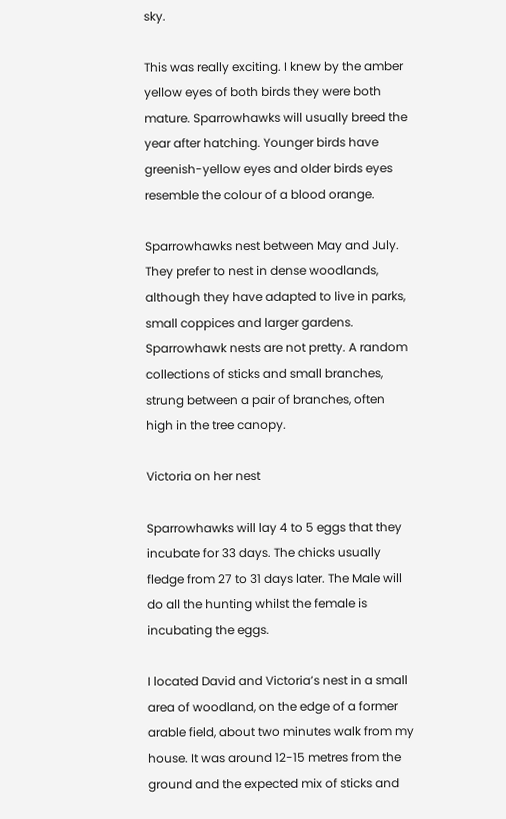sky.

This was really exciting. I knew by the amber yellow eyes of both birds they were both mature. Sparrowhawks will usually breed the year after hatching. Younger birds have greenish-yellow eyes and older birds eyes resemble the colour of a blood orange.

Sparrowhawks nest between May and July. They prefer to nest in dense woodlands, although they have adapted to live in parks, small coppices and larger gardens. Sparrowhawk nests are not pretty. A random collections of sticks and small branches, strung between a pair of branches, often high in the tree canopy.

Victoria on her nest

Sparrowhawks will lay 4 to 5 eggs that they incubate for 33 days. The chicks usually fledge from 27 to 31 days later. The Male will do all the hunting whilst the female is incubating the eggs.

I located David and Victoria’s nest in a small area of woodland, on the edge of a former arable field, about two minutes walk from my house. It was around 12-15 metres from the ground and the expected mix of sticks and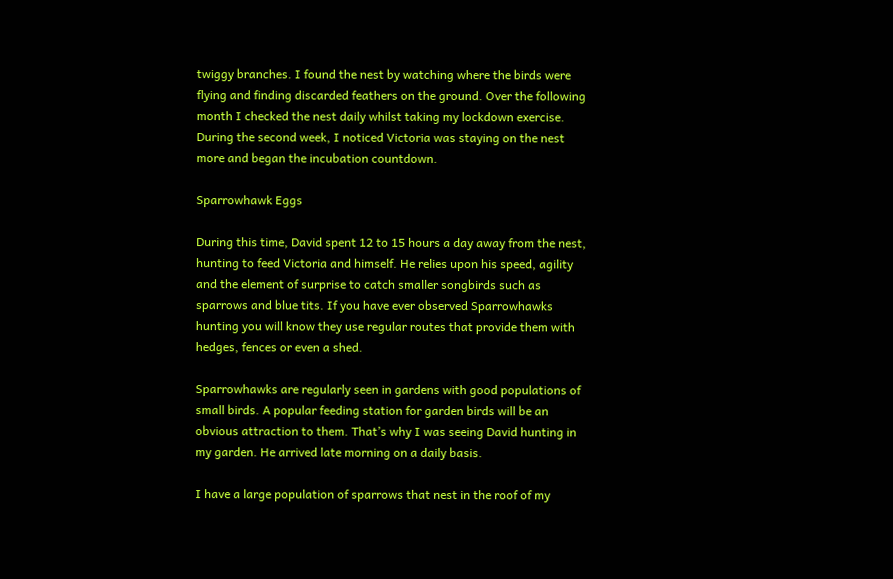twiggy branches. I found the nest by watching where the birds were flying and finding discarded feathers on the ground. Over the following month I checked the nest daily whilst taking my lockdown exercise. During the second week, I noticed Victoria was staying on the nest more and began the incubation countdown.

Sparrowhawk Eggs

During this time, David spent 12 to 15 hours a day away from the nest, hunting to feed Victoria and himself. He relies upon his speed, agility and the element of surprise to catch smaller songbirds such as sparrows and blue tits. If you have ever observed Sparrowhawks hunting you will know they use regular routes that provide them with hedges, fences or even a shed.

Sparrowhawks are regularly seen in gardens with good populations of small birds. A popular feeding station for garden birds will be an obvious attraction to them. That’s why I was seeing David hunting in my garden. He arrived late morning on a daily basis.

I have a large population of sparrows that nest in the roof of my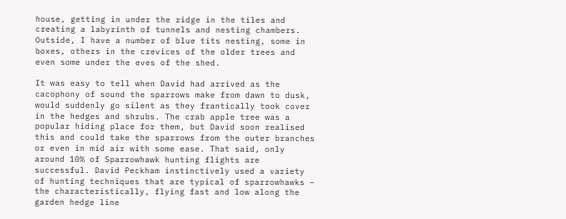house, getting in under the ridge in the tiles and creating a labyrinth of tunnels and nesting chambers. Outside, I have a number of blue tits nesting, some in boxes, others in the crevices of the older trees and even some under the eves of the shed.

It was easy to tell when David had arrived as the cacophony of sound the sparrows make from dawn to dusk, would suddenly go silent as they frantically took cover in the hedges and shrubs. The crab apple tree was a popular hiding place for them, but David soon realised this and could take the sparrows from the outer branches or even in mid air with some ease. That said, only around 10% of Sparrowhawk hunting flights are successful. David Peckham instinctively used a variety of hunting techniques that are typical of sparrowhawks – the characteristically, flying fast and low along the garden hedge line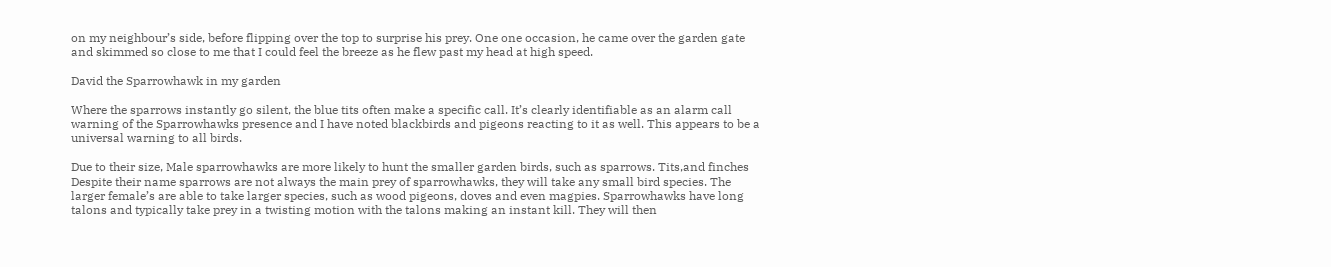on my neighbour’s side, before flipping over the top to surprise his prey. One one occasion, he came over the garden gate and skimmed so close to me that I could feel the breeze as he flew past my head at high speed.

David the Sparrowhawk in my garden

Where the sparrows instantly go silent, the blue tits often make a specific call. It’s clearly identifiable as an alarm call warning of the Sparrowhawks presence and I have noted blackbirds and pigeons reacting to it as well. This appears to be a universal warning to all birds.

Due to their size, Male sparrowhawks are more likely to hunt the smaller garden birds, such as sparrows. Tits,and finches Despite their name sparrows are not always the main prey of sparrowhawks, they will take any small bird species. The larger female’s are able to take larger species, such as wood pigeons, doves and even magpies. Sparrowhawks have long talons and typically take prey in a twisting motion with the talons making an instant kill. They will then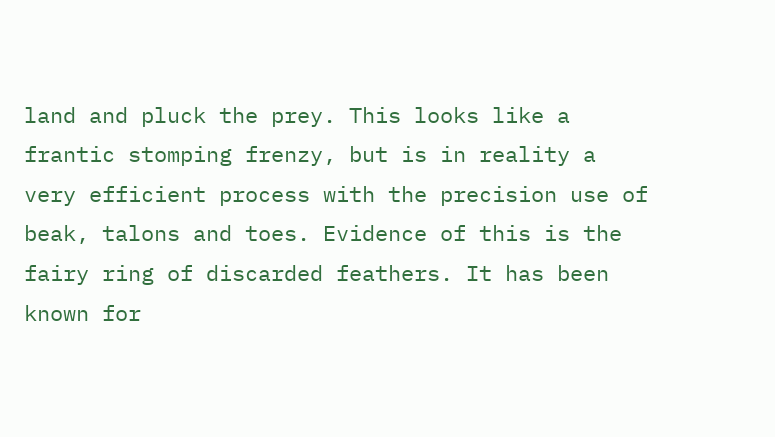land and pluck the prey. This looks like a frantic stomping frenzy, but is in reality a very efficient process with the precision use of beak, talons and toes. Evidence of this is the fairy ring of discarded feathers. It has been known for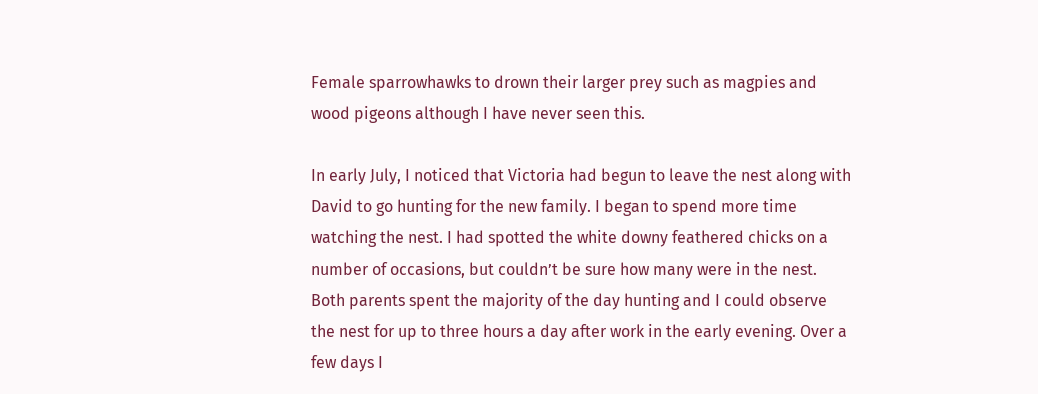Female sparrowhawks to drown their larger prey such as magpies and wood pigeons although I have never seen this.

In early July, I noticed that Victoria had begun to leave the nest along with David to go hunting for the new family. I began to spend more time watching the nest. I had spotted the white downy feathered chicks on a number of occasions, but couldn’t be sure how many were in the nest. Both parents spent the majority of the day hunting and I could observe the nest for up to three hours a day after work in the early evening. Over a few days I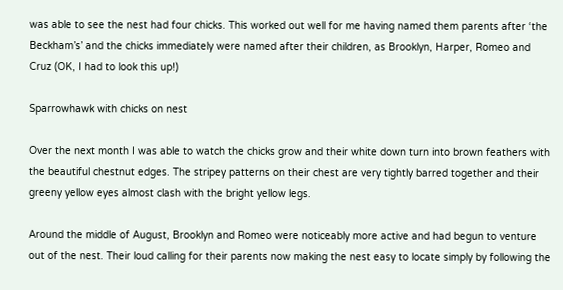was able to see the nest had four chicks. This worked out well for me having named them parents after ‘the Beckham’s’ and the chicks immediately were named after their children, as Brooklyn, Harper, Romeo and Cruz (OK, I had to look this up!)

Sparrowhawk with chicks on nest

Over the next month I was able to watch the chicks grow and their white down turn into brown feathers with the beautiful chestnut edges. The stripey patterns on their chest are very tightly barred together and their greeny yellow eyes almost clash with the bright yellow legs.

Around the middle of August, Brooklyn and Romeo were noticeably more active and had begun to venture out of the nest. Their loud calling for their parents now making the nest easy to locate simply by following the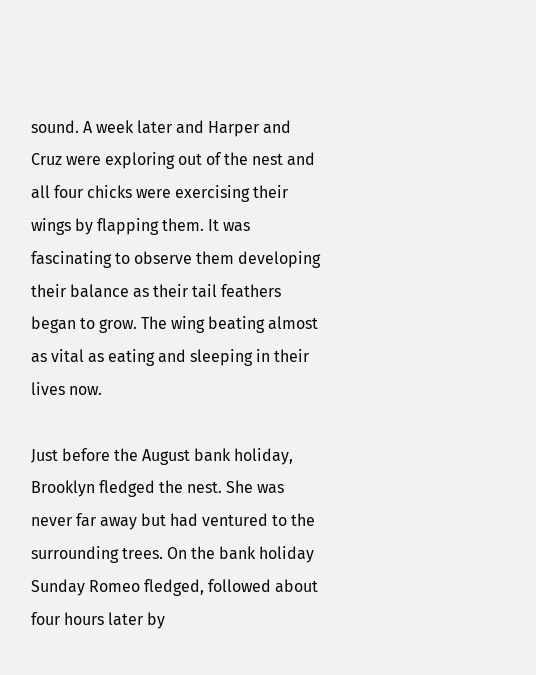sound. A week later and Harper and Cruz were exploring out of the nest and all four chicks were exercising their wings by flapping them. It was fascinating to observe them developing their balance as their tail feathers began to grow. The wing beating almost as vital as eating and sleeping in their lives now.

Just before the August bank holiday, Brooklyn fledged the nest. She was never far away but had ventured to the surrounding trees. On the bank holiday Sunday Romeo fledged, followed about four hours later by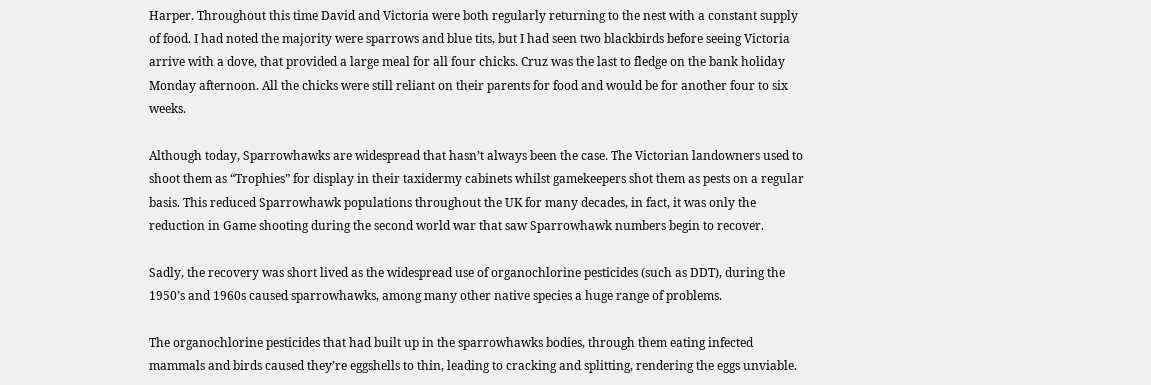Harper. Throughout this time David and Victoria were both regularly returning to the nest with a constant supply of food. I had noted the majority were sparrows and blue tits, but I had seen two blackbirds before seeing Victoria arrive with a dove, that provided a large meal for all four chicks. Cruz was the last to fledge on the bank holiday Monday afternoon. All the chicks were still reliant on their parents for food and would be for another four to six weeks.

Although today, Sparrowhawks are widespread that hasn’t always been the case. The Victorian landowners used to shoot them as “Trophies” for display in their taxidermy cabinets whilst gamekeepers shot them as pests on a regular basis. This reduced Sparrowhawk populations throughout the UK for many decades, in fact, it was only the reduction in Game shooting during the second world war that saw Sparrowhawk numbers begin to recover.

Sadly, the recovery was short lived as the widespread use of organochlorine pesticides (such as DDT), during the 1950’s and 1960s caused sparrowhawks, among many other native species a huge range of problems.

The organochlorine pesticides that had built up in the sparrowhawks bodies, through them eating infected mammals and birds caused they’re eggshells to thin, leading to cracking and splitting, rendering the eggs unviable.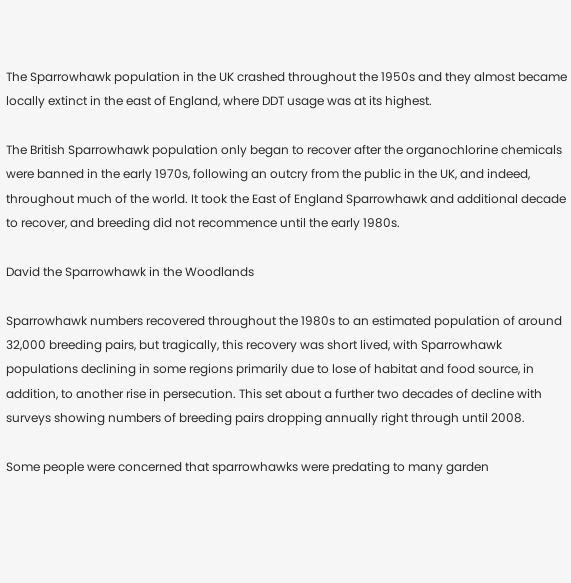The Sparrowhawk population in the UK crashed throughout the 1950s and they almost became locally extinct in the east of England, where DDT usage was at its highest.

The British Sparrowhawk population only began to recover after the organochlorine chemicals were banned in the early 1970s, following an outcry from the public in the UK, and indeed, throughout much of the world. It took the East of England Sparrowhawk and additional decade to recover, and breeding did not recommence until the early 1980s.

David the Sparrowhawk in the Woodlands

Sparrowhawk numbers recovered throughout the 1980s to an estimated population of around 32,000 breeding pairs, but tragically, this recovery was short lived, with Sparrowhawk populations declining in some regions primarily due to lose of habitat and food source, in addition, to another rise in persecution. This set about a further two decades of decline with surveys showing numbers of breeding pairs dropping annually right through until 2008.

Some people were concerned that sparrowhawks were predating to many garden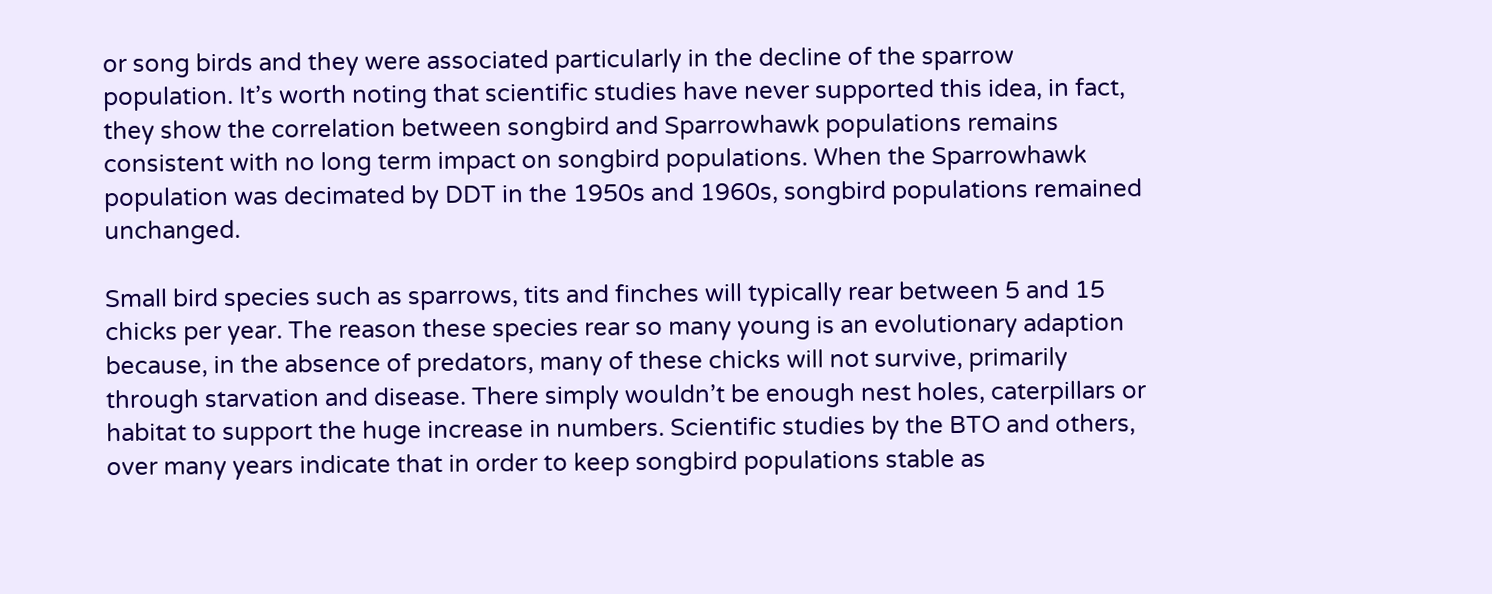or song birds and they were associated particularly in the decline of the sparrow population. It’s worth noting that scientific studies have never supported this idea, in fact, they show the correlation between songbird and Sparrowhawk populations remains consistent with no long term impact on songbird populations. When the Sparrowhawk population was decimated by DDT in the 1950s and 1960s, songbird populations remained unchanged.

Small bird species such as sparrows, tits and finches will typically rear between 5 and 15 chicks per year. The reason these species rear so many young is an evolutionary adaption because, in the absence of predators, many of these chicks will not survive, primarily through starvation and disease. There simply wouldn’t be enough nest holes, caterpillars or habitat to support the huge increase in numbers. Scientific studies by the BTO and others, over many years indicate that in order to keep songbird populations stable as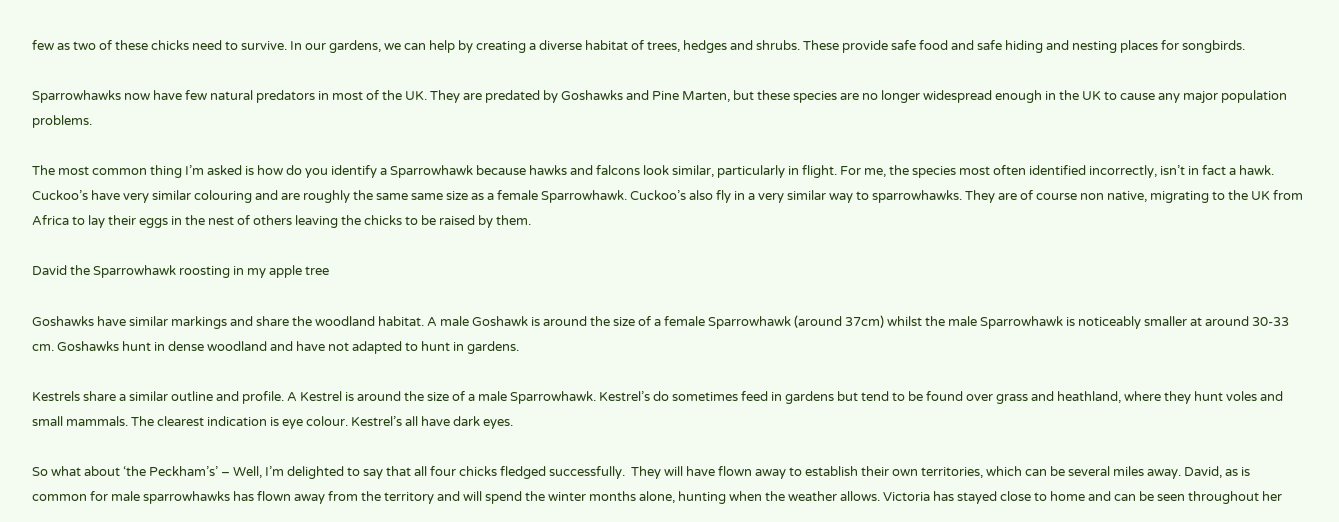few as two of these chicks need to survive. In our gardens, we can help by creating a diverse habitat of trees, hedges and shrubs. These provide safe food and safe hiding and nesting places for songbirds.

Sparrowhawks now have few natural predators in most of the UK. They are predated by Goshawks and Pine Marten, but these species are no longer widespread enough in the UK to cause any major population problems.

The most common thing I’m asked is how do you identify a Sparrowhawk because hawks and falcons look similar, particularly in flight. For me, the species most often identified incorrectly, isn’t in fact a hawk. Cuckoo’s have very similar colouring and are roughly the same same size as a female Sparrowhawk. Cuckoo’s also fly in a very similar way to sparrowhawks. They are of course non native, migrating to the UK from Africa to lay their eggs in the nest of others leaving the chicks to be raised by them.

David the Sparrowhawk roosting in my apple tree

Goshawks have similar markings and share the woodland habitat. A male Goshawk is around the size of a female Sparrowhawk (around 37cm) whilst the male Sparrowhawk is noticeably smaller at around 30-33 cm. Goshawks hunt in dense woodland and have not adapted to hunt in gardens.

Kestrels share a similar outline and profile. A Kestrel is around the size of a male Sparrowhawk. Kestrel’s do sometimes feed in gardens but tend to be found over grass and heathland, where they hunt voles and small mammals. The clearest indication is eye colour. Kestrel’s all have dark eyes.

So what about ‘the Peckham’s’ – Well, I’m delighted to say that all four chicks fledged successfully.  They will have flown away to establish their own territories, which can be several miles away. David, as is common for male sparrowhawks has flown away from the territory and will spend the winter months alone, hunting when the weather allows. Victoria has stayed close to home and can be seen throughout her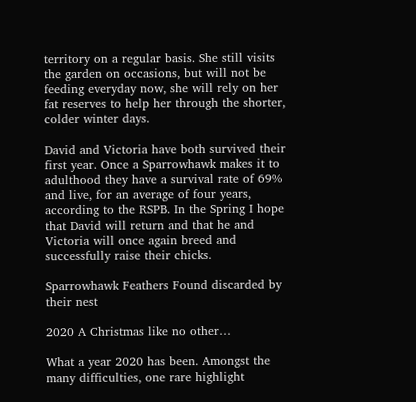territory on a regular basis. She still visits the garden on occasions, but will not be feeding everyday now, she will rely on her fat reserves to help her through the shorter, colder winter days.

David and Victoria have both survived their first year. Once a Sparrowhawk makes it to adulthood they have a survival rate of 69% and live, for an average of four years, according to the RSPB. In the Spring I hope that David will return and that he and Victoria will once again breed and successfully raise their chicks.

Sparrowhawk Feathers Found discarded by their nest

2020 A Christmas like no other…

What a year 2020 has been. Amongst the many difficulties, one rare highlight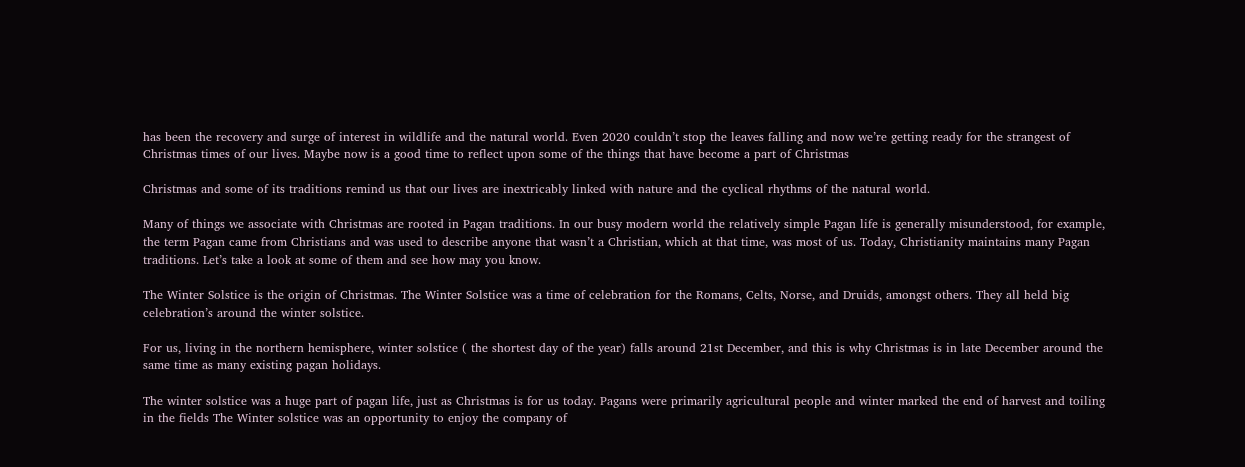has been the recovery and surge of interest in wildlife and the natural world. Even 2020 couldn’t stop the leaves falling and now we’re getting ready for the strangest of Christmas times of our lives. Maybe now is a good time to reflect upon some of the things that have become a part of Christmas

Christmas and some of its traditions remind us that our lives are inextricably linked with nature and the cyclical rhythms of the natural world.

Many of things we associate with Christmas are rooted in Pagan traditions. In our busy modern world the relatively simple Pagan life is generally misunderstood, for example, the term Pagan came from Christians and was used to describe anyone that wasn’t a Christian, which at that time, was most of us. Today, Christianity maintains many Pagan traditions. Let’s take a look at some of them and see how may you know.

The Winter Solstice is the origin of Christmas. The Winter Solstice was a time of celebration for the Romans, Celts, Norse, and Druids, amongst others. They all held big celebration’s around the winter solstice.

For us, living in the northern hemisphere, winter solstice ( the shortest day of the year) falls around 21st December, and this is why Christmas is in late December around the same time as many existing pagan holidays.

The winter solstice was a huge part of pagan life, just as Christmas is for us today. Pagans were primarily agricultural people and winter marked the end of harvest and toiling in the fields The Winter solstice was an opportunity to enjoy the company of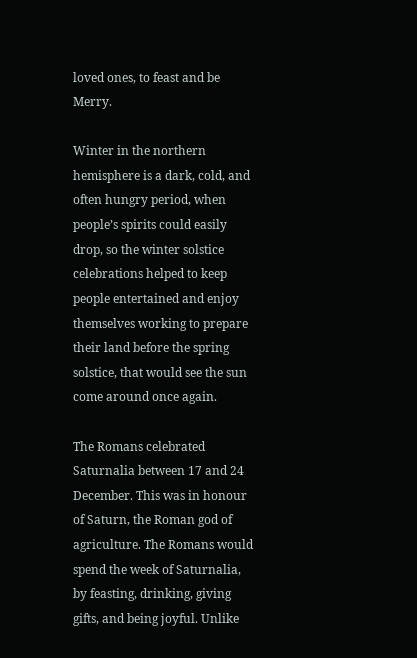loved ones, to feast and be Merry.

Winter in the northern hemisphere is a dark, cold, and often hungry period, when people’s spirits could easily drop, so the winter solstice celebrations helped to keep people entertained and enjoy themselves working to prepare their land before the spring solstice, that would see the sun come around once again.

The Romans celebrated Saturnalia between 17 and 24 December. This was in honour of Saturn, the Roman god of agriculture. The Romans would spend the week of Saturnalia, by feasting, drinking, giving gifts, and being joyful. Unlike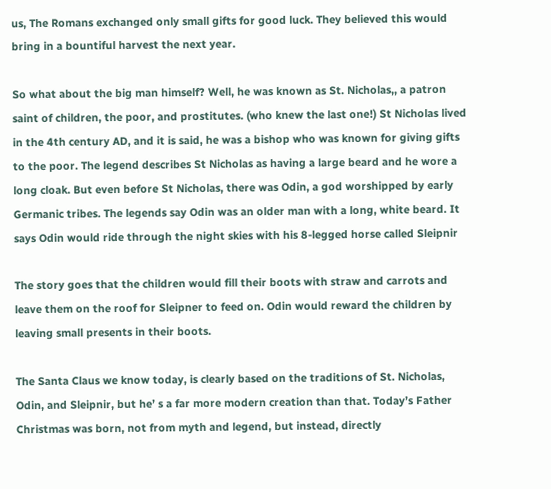us, The Romans exchanged only small gifts for good luck. They believed this would bring in a bountiful harvest the next year.

So what about the big man himself? Well, he was known as St. Nicholas,, a patron saint of children, the poor, and prostitutes. (who knew the last one!) St Nicholas lived in the 4th century AD, and it is said, he was a bishop who was known for giving gifts to the poor. The legend describes St Nicholas as having a large beard and he wore a long cloak. But even before St Nicholas, there was Odin, a god worshipped by early Germanic tribes. The legends say Odin was an older man with a long, white beard. It says Odin would ride through the night skies with his 8-legged horse called Sleipnir

The story goes that the children would fill their boots with straw and carrots and leave them on the roof for Sleipner to feed on. Odin would reward the children by leaving small presents in their boots.

The Santa Claus we know today, is clearly based on the traditions of St. Nicholas, Odin, and Sleipnir, but he’ s a far more modern creation than that. Today’s Father Christmas was born, not from myth and legend, but instead, directly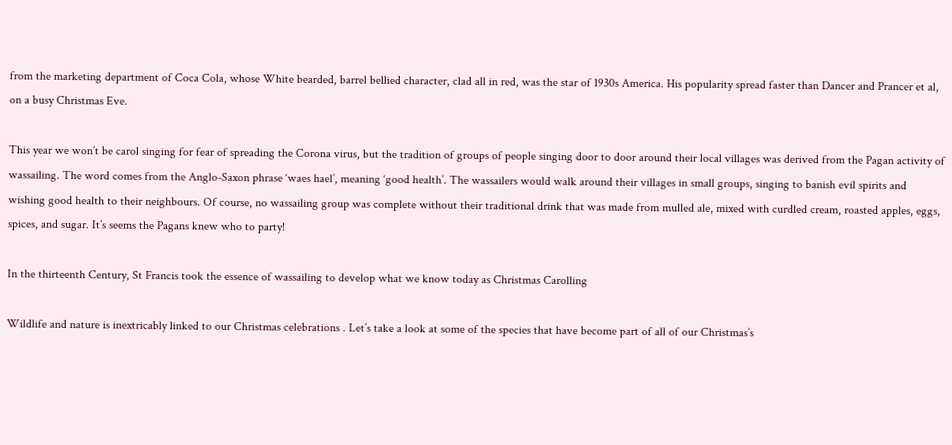from the marketing department of Coca Cola, whose White bearded, barrel bellied character, clad all in red, was the star of 1930s America. His popularity spread faster than Dancer and Prancer et al, on a busy Christmas Eve.

This year we won’t be carol singing for fear of spreading the Corona virus, but the tradition of groups of people singing door to door around their local villages was derived from the Pagan activity of wassailing. The word comes from the Anglo-Saxon phrase ‘waes hael’, meaning ‘good health’. The wassailers would walk around their villages in small groups, singing to banish evil spirits and wishing good health to their neighbours. Of course, no wassailing group was complete without their traditional drink that was made from mulled ale, mixed with curdled cream, roasted apples, eggs, spices, and sugar. It’s seems the Pagans knew who to party!

In the thirteenth Century, St Francis took the essence of wassailing to develop what we know today as Christmas Carolling

Wildlife and nature is inextricably linked to our Christmas celebrations . Let’s take a look at some of the species that have become part of all of our Christmas’s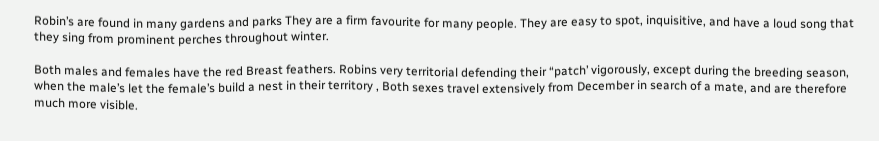Robin’s are found in many gardens and parks They are a firm favourite for many people. They are easy to spot, inquisitive, and have a loud song that they sing from prominent perches throughout winter.

Both males and females have the red Breast feathers. Robins very territorial defending their “patch’ vigorously, except during the breeding season, when the male’s let the female’s build a nest in their territory , Both sexes travel extensively from December in search of a mate, and are therefore much more visible.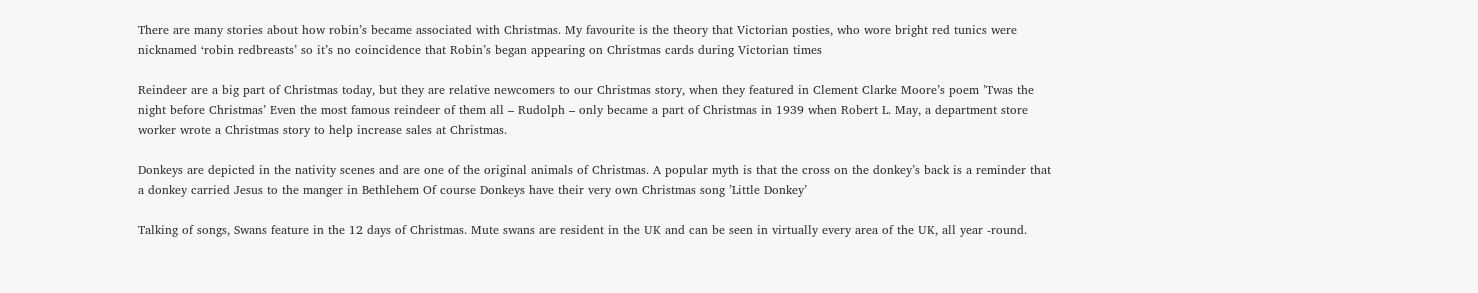There are many stories about how robin’s became associated with Christmas. My favourite is the theory that Victorian posties, who wore bright red tunics were nicknamed ‘robin redbreasts’ so it’s no coincidence that Robin’s began appearing on Christmas cards during Victorian times

Reindeer are a big part of Christmas today, but they are relative newcomers to our Christmas story, when they featured in Clement Clarke Moore’s poem ’Twas the night before Christmas’ Even the most famous reindeer of them all – Rudolph – only became a part of Christmas in 1939 when Robert L. May, a department store worker wrote a Christmas story to help increase sales at Christmas.

Donkeys are depicted in the nativity scenes and are one of the original animals of Christmas. A popular myth is that the cross on the donkey’s back is a reminder that a donkey carried Jesus to the manger in Bethlehem Of course Donkeys have their very own Christmas song ’Little Donkey’

Talking of songs, Swans feature in the 12 days of Christmas. Mute swans are resident in the UK and can be seen in virtually every area of the UK, all year -round.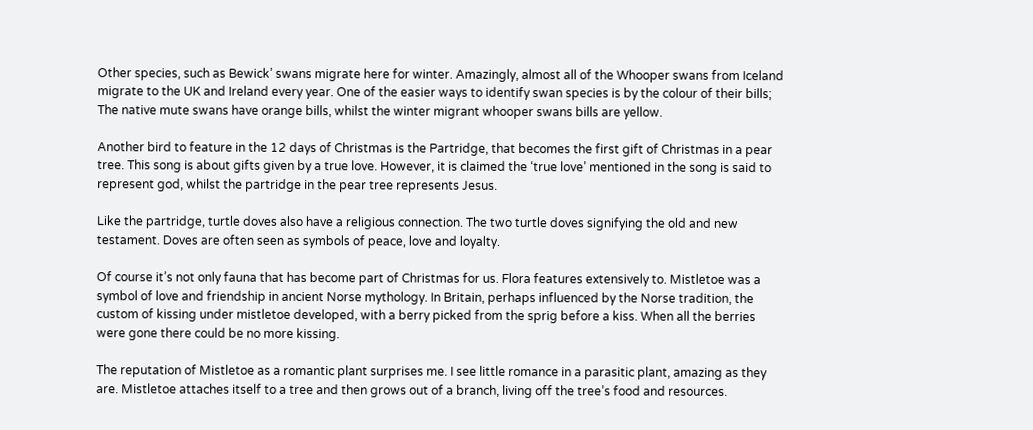Other species, such as Bewick’ swans migrate here for winter. Amazingly, almost all of the Whooper swans from Iceland migrate to the UK and Ireland every year. One of the easier ways to identify swan species is by the colour of their bills; The native mute swans have orange bills, whilst the winter migrant whooper swans bills are yellow.

Another bird to feature in the 12 days of Christmas is the Partridge, that becomes the first gift of Christmas in a pear tree. This song is about gifts given by a true love. However, it is claimed the ‘true love’ mentioned in the song is said to represent god, whilst the partridge in the pear tree represents Jesus.

Like the partridge, turtle doves also have a religious connection. The two turtle doves signifying the old and new testament. Doves are often seen as symbols of peace, love and loyalty.

Of course it’s not only fauna that has become part of Christmas for us. Flora features extensively to. Mistletoe was a symbol of love and friendship in ancient Norse mythology. In Britain, perhaps influenced by the Norse tradition, the custom of kissing under mistletoe developed, with a berry picked from the sprig before a kiss. When all the berries were gone there could be no more kissing.

The reputation of Mistletoe as a romantic plant surprises me. I see little romance in a parasitic plant, amazing as they are. Mistletoe attaches itself to a tree and then grows out of a branch, living off the tree’s food and resources.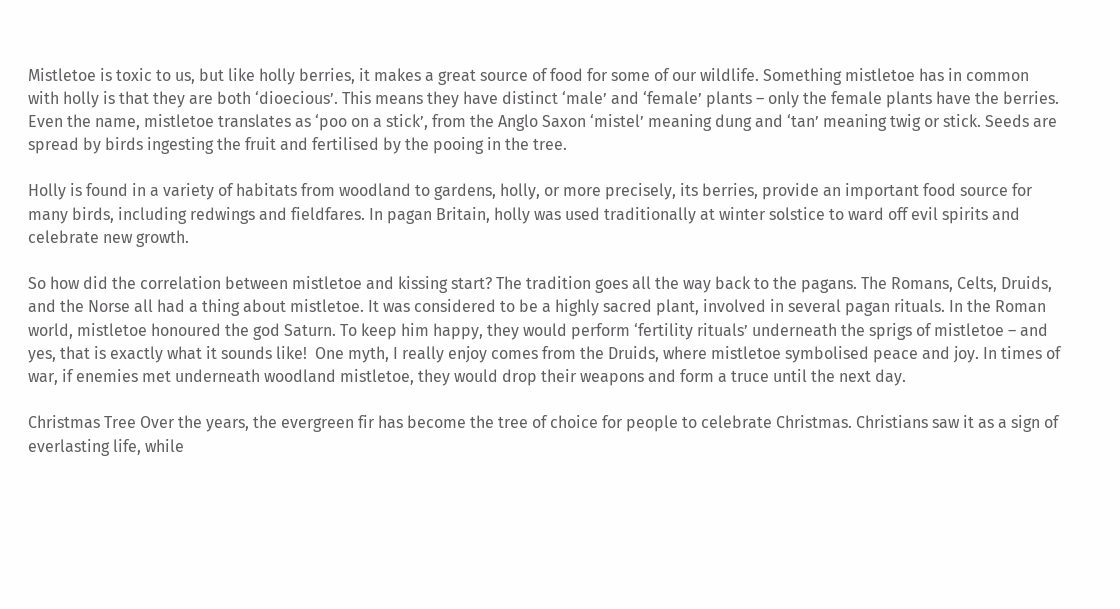Mistletoe is toxic to us, but like holly berries, it makes a great source of food for some of our wildlife. Something mistletoe has in common with holly is that they are both ‘dioecious’. This means they have distinct ‘male’ and ‘female’ plants – only the female plants have the berries. Even the name, mistletoe translates as ‘poo on a stick’, from the Anglo Saxon ‘mistel’ meaning dung and ‘tan’ meaning twig or stick. Seeds are spread by birds ingesting the fruit and fertilised by the pooing in the tree.

Holly is found in a variety of habitats from woodland to gardens, holly, or more precisely, its berries, provide an important food source for many birds, including redwings and fieldfares. In pagan Britain, holly was used traditionally at winter solstice to ward off evil spirits and celebrate new growth.

So how did the correlation between mistletoe and kissing start? The tradition goes all the way back to the pagans. The Romans, Celts, Druids, and the Norse all had a thing about mistletoe. It was considered to be a highly sacred plant, involved in several pagan rituals. In the Roman world, mistletoe honoured the god Saturn. To keep him happy, they would perform ‘fertility rituals’ underneath the sprigs of mistletoe – and yes, that is exactly what it sounds like!  One myth, I really enjoy comes from the Druids, where mistletoe symbolised peace and joy. In times of war, if enemies met underneath woodland mistletoe, they would drop their weapons and form a truce until the next day.

Christmas Tree Over the years, the evergreen fir has become the tree of choice for people to celebrate Christmas. Christians saw it as a sign of everlasting life, while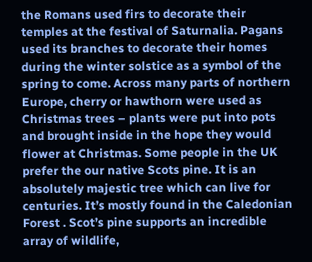the Romans used firs to decorate their temples at the festival of Saturnalia. Pagans used its branches to decorate their homes during the winter solstice as a symbol of the spring to come. Across many parts of northern Europe, cherry or hawthorn were used as Christmas trees – plants were put into pots and brought inside in the hope they would flower at Christmas. Some people in the UK prefer the our native Scots pine. It is an absolutely majestic tree which can live for centuries. It’s mostly found in the Caledonian Forest . Scot’s pine supports an incredible array of wildlife,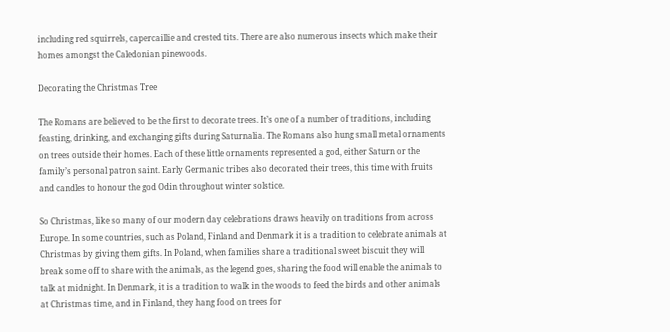including red squirrels, capercaillie and crested tits. There are also numerous insects which make their homes amongst the Caledonian pinewoods.

Decorating the Christmas Tree

The Romans are believed to be the first to decorate trees. It’s one of a number of traditions, including feasting, drinking, and exchanging gifts during Saturnalia. The Romans also hung small metal ornaments on trees outside their homes. Each of these little ornaments represented a god, either Saturn or the family’s personal patron saint. Early Germanic tribes also decorated their trees, this time with fruits and candles to honour the god Odin throughout winter solstice.

So Christmas, like so many of our modern day celebrations draws heavily on traditions from across Europe. In some countries, such as Poland, Finland and Denmark it is a tradition to celebrate animals at Christmas by giving them gifts. In Poland, when families share a traditional sweet biscuit they will break some off to share with the animals, as the legend goes, sharing the food will enable the animals to talk at midnight. In Denmark, it is a tradition to walk in the woods to feed the birds and other animals at Christmas time, and in Finland, they hang food on trees for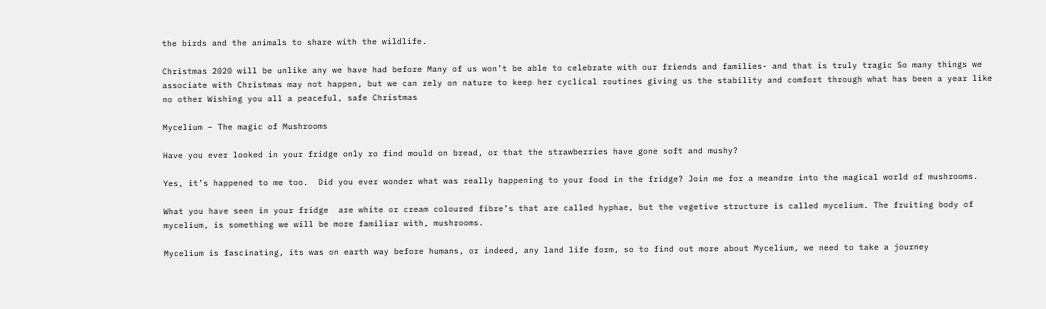the birds and the animals to share with the wildlife.

Christmas 2020 will be unlike any we have had before Many of us won’t be able to celebrate with our friends and families- and that is truly tragic So many things we associate with Christmas may not happen, but we can rely on nature to keep her cyclical routines giving us the stability and comfort through what has been a year like no other Wishing you all a peaceful, safe Christmas

Mycelium – The magic of Mushrooms

Have you ever looked in your fridge only ro find mould on bread, or that the strawberries have gone soft and mushy?

Yes, it’s happened to me too.  Did you ever wonder what was really happening to your food in the fridge? Join me for a meandre into the magical world of mushrooms.

What you have seen in your fridge  are white or cream coloured fibre’s that are called hyphae, but the vegetive structure is called mycelium. The fruiting body of mycelium, is something we will be more familiar with, mushrooms.

Mycelium is fascinating, its was on earth way before humans, or indeed, any land life form, so to find out more about Mycelium, we need to take a journey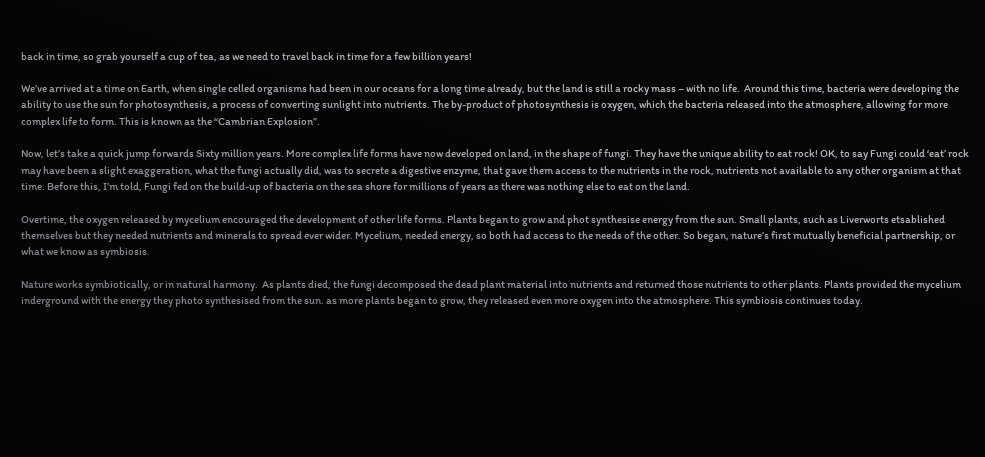back in time, so grab yourself a cup of tea, as we need to travel back in time for a few billion years!

We’ve arrived at a time on Earth, when single celled organisms had been in our oceans for a long time already, but the land is still a rocky mass – with no life.  Around this time, bacteria were developing the ability to use the sun for photosynthesis, a process of converting sunlight into nutrients. The by-product of photosynthesis is oxygen, which the bacteria released into the atmosphere, allowing for more complex life to form. This is known as the “Cambrian Explosion”.

Now, let’s take a quick jump forwards Sixty million years. More complex life forms have now developed on land, in the shape of fungi. They have the unique ability to eat rock! OK, to say Fungi could ‘eat’ rock may have been a slight exaggeration, what the fungi actually did, was to secrete a digestive enzyme, that gave them access to the nutrients in the rock, nutrients not available to any other organism at that time. Before this, I’m told, Fungi fed on the build-up of bacteria on the sea shore for millions of years as there was nothing else to eat on the land.

Overtime, the oxygen released by mycelium encouraged the development of other life forms. Plants began to grow and phot synthesise energy from the sun. Small plants, such as Liverworts etsablished themselves but they needed nutrients and minerals to spread ever wider. Mycelium, needed energy, so both had access to the needs of the other. So began, nature’s first mutually beneficial partnership, or what we know as symbiosis.

Nature works symbiotically, or in natural harmony.  As plants died, the fungi decomposed the dead plant material into nutrients and returned those nutrients to other plants. Plants provided the mycelium inderground with the energy they photo synthesised from the sun. as more plants began to grow, they released even more oxygen into the atmosphere. This symbiosis continues today.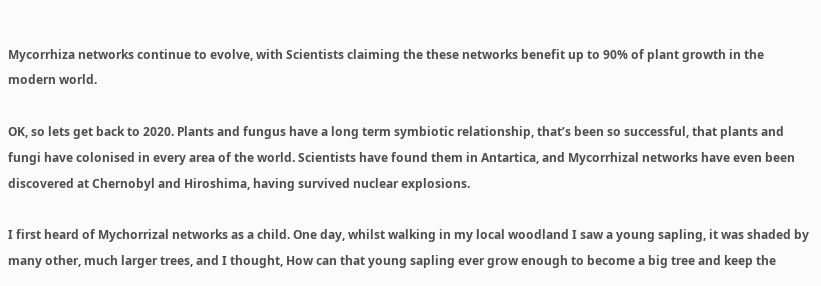Mycorrhiza networks continue to evolve, with Scientists claiming the these networks benefit up to 90% of plant growth in the modern world.

OK, so lets get back to 2020. Plants and fungus have a long term symbiotic relationship, that’s been so successful, that plants and fungi have colonised in every area of the world. Scientists have found them in Antartica, and Mycorrhizal networks have even been discovered at Chernobyl and Hiroshima, having survived nuclear explosions.

I first heard of Mychorrizal networks as a child. One day, whilst walking in my local woodland I saw a young sapling, it was shaded by many other, much larger trees, and I thought, How can that young sapling ever grow enough to become a big tree and keep the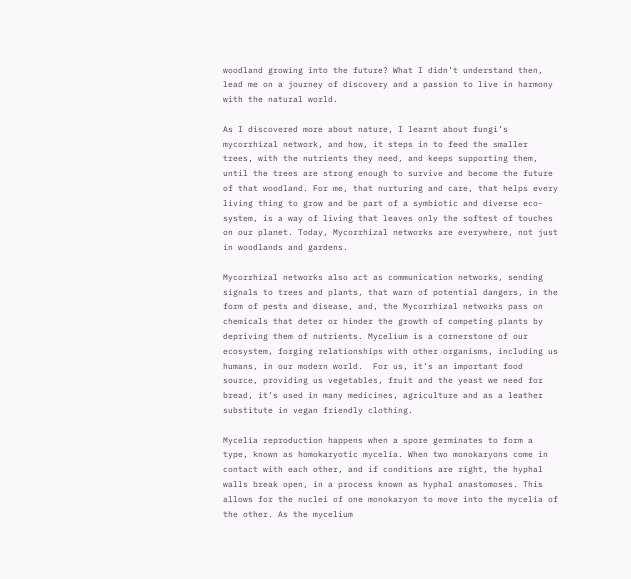woodland growing into the future? What I didn’t understand then, lead me on a journey of discovery and a passion to live in harmony with the natural world.

As I discovered more about nature, I learnt about fungi’s mycorrhizal network, and how, it steps in to feed the smaller trees, with the nutrients they need, and keeps supporting them, until the trees are strong enough to survive and become the future of that woodland. For me, that nurturing and care, that helps every living thing to grow and be part of a symbiotic and diverse eco-system, is a way of living that leaves only the softest of touches on our planet. Today, Mycorrhizal networks are everywhere, not just in woodlands and gardens.

Mycorrhizal networks also act as communication networks, sending signals to trees and plants, that warn of potential dangers, in the form of pests and disease, and, the Mycorrhizal networks pass on chemicals that deter or hinder the growth of competing plants by depriving them of nutrients. Mycelium is a cornerstone of our ecosystem, forging relationships with other organisms, including us humans, in our modern world.  For us, it’s an important food source, providing us vegetables, fruit and the yeast we need for bread, it’s used in many medicines, agriculture and as a leather substitute in vegan friendly clothing.

Mycelia reproduction happens when a spore germinates to form a type, known as homokaryotic mycelia. When two monokaryons come in contact with each other, and if conditions are right, the hyphal walls break open, in a process known as hyphal anastomoses. This allows for the nuclei of one monokaryon to move into the mycelia of the other. As the mycelium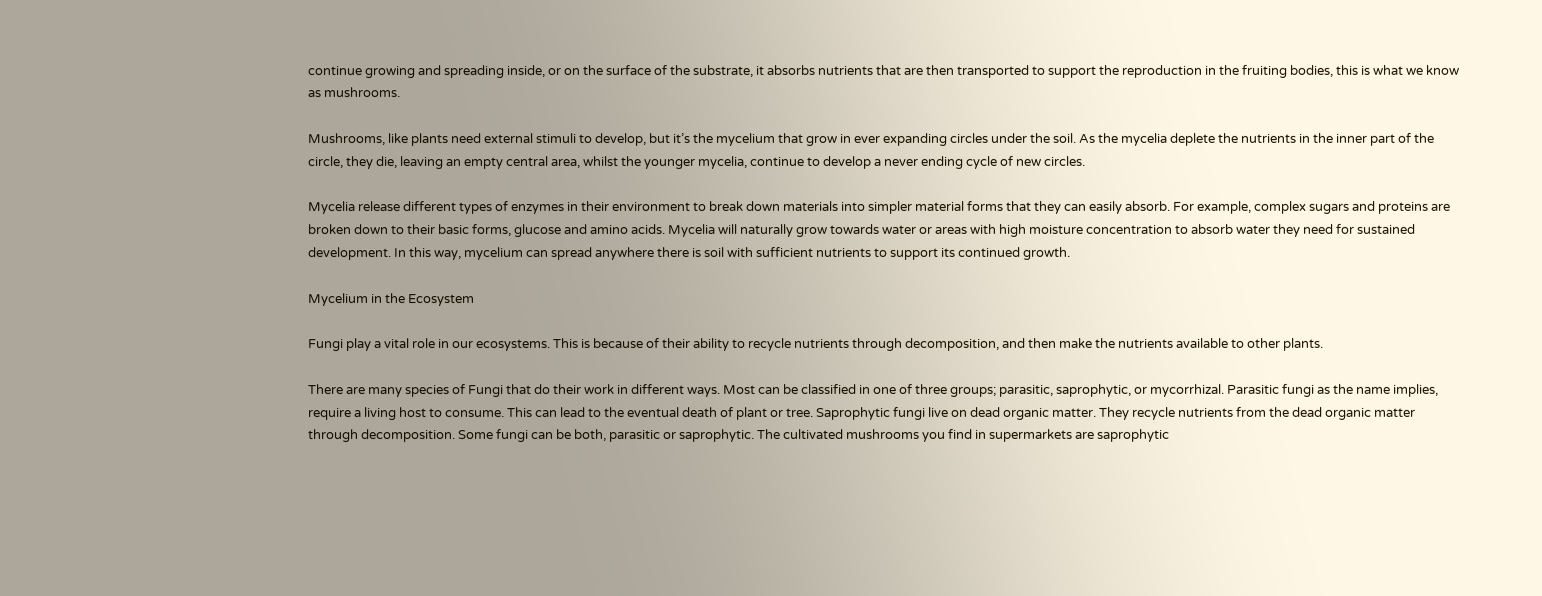continue growing and spreading inside, or on the surface of the substrate, it absorbs nutrients that are then transported to support the reproduction in the fruiting bodies, this is what we know as mushrooms.

Mushrooms, like plants need external stimuli to develop, but it’s the mycelium that grow in ever expanding circles under the soil. As the mycelia deplete the nutrients in the inner part of the circle, they die, leaving an empty central area, whilst the younger mycelia, continue to develop a never ending cycle of new circles.

Mycelia release different types of enzymes in their environment to break down materials into simpler material forms that they can easily absorb. For example, complex sugars and proteins are broken down to their basic forms, glucose and amino acids. Mycelia will naturally grow towards water or areas with high moisture concentration to absorb water they need for sustained development. In this way, mycelium can spread anywhere there is soil with sufficient nutrients to support its continued growth.

Mycelium in the Ecosystem

Fungi play a vital role in our ecosystems. This is because of their ability to recycle nutrients through decomposition, and then make the nutrients available to other plants.

There are many species of Fungi that do their work in different ways. Most can be classified in one of three groups; parasitic, saprophytic, or mycorrhizal. Parasitic fungi as the name implies, require a living host to consume. This can lead to the eventual death of plant or tree. Saprophytic fungi live on dead organic matter. They recycle nutrients from the dead organic matter through decomposition. Some fungi can be both, parasitic or saprophytic. The cultivated mushrooms you find in supermarkets are saprophytic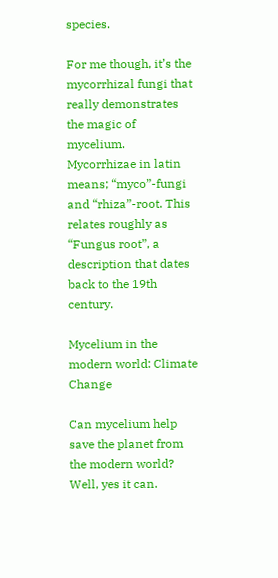species.

For me though, it’s the mycorrhizal fungi that really demonstrates the magic of mycelium. Mycorrhizae in latin means; “myco”-fungi and “rhiza”-root. This relates roughly as “Fungus root”, a description that dates back to the 19th century.

Mycelium in the modern world: Climate Change

Can mycelium help save the planet from the modern world? Well, yes it can.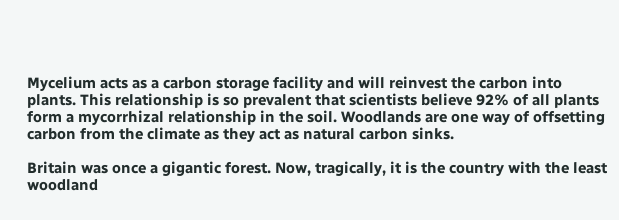Mycelium acts as a carbon storage facility and will reinvest the carbon into plants. This relationship is so prevalent that scientists believe 92% of all plants form a mycorrhizal relationship in the soil. Woodlands are one way of offsetting carbon from the climate as they act as natural carbon sinks.

Britain was once a gigantic forest. Now, tragically, it is the country with the least woodland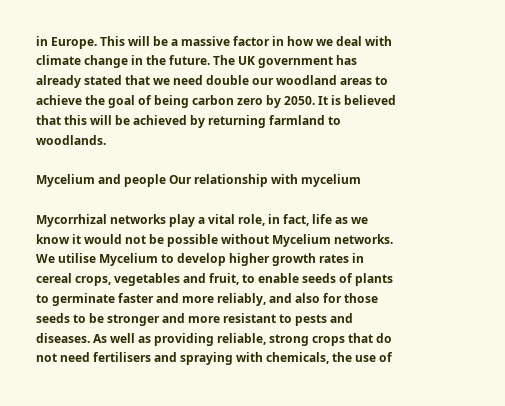in Europe. This will be a massive factor in how we deal with climate change in the future. The UK government has already stated that we need double our woodland areas to achieve the goal of being carbon zero by 2050. It is believed that this will be achieved by returning farmland to woodlands.

Mycelium and people Our relationship with mycelium

Mycorrhizal networks play a vital role, in fact, life as we know it would not be possible without Mycelium networks. We utilise Mycelium to develop higher growth rates in cereal crops, vegetables and fruit, to enable seeds of plants to germinate faster and more reliably, and also for those seeds to be stronger and more resistant to pests and diseases. As well as providing reliable, strong crops that do not need fertilisers and spraying with chemicals, the use of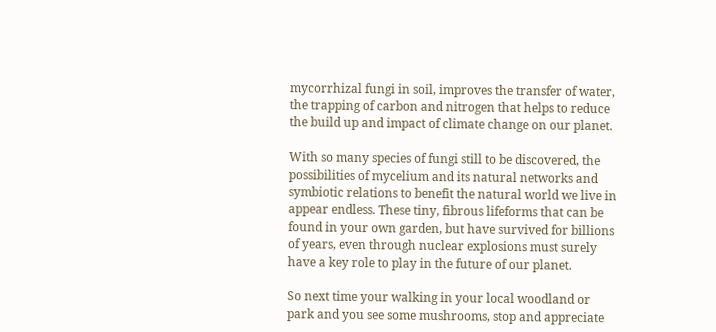mycorrhizal fungi in soil, improves the transfer of water, the trapping of carbon and nitrogen that helps to reduce the build up and impact of climate change on our planet.

With so many species of fungi still to be discovered, the possibilities of mycelium and its natural networks and symbiotic relations to benefit the natural world we live in appear endless. These tiny, fibrous lifeforms that can be found in your own garden, but have survived for billions of years, even through nuclear explosions must surely have a key role to play in the future of our planet.

So next time your walking in your local woodland or park and you see some mushrooms, stop and appreciate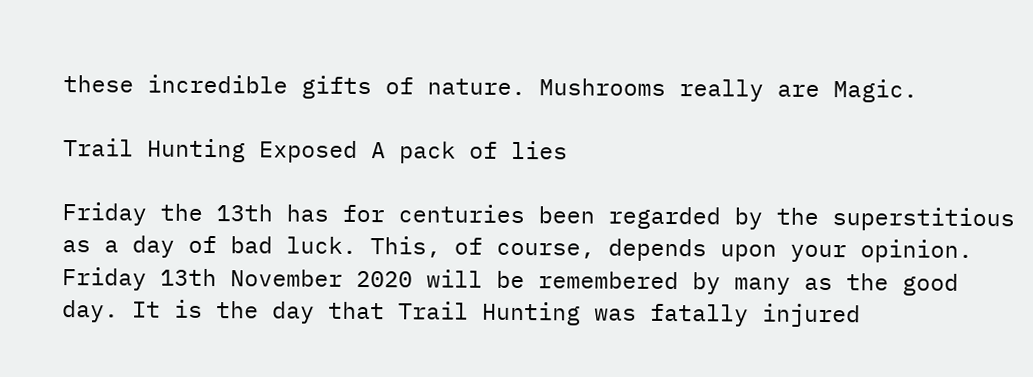these incredible gifts of nature. Mushrooms really are Magic.

Trail Hunting Exposed A pack of lies

Friday the 13th has for centuries been regarded by the superstitious as a day of bad luck. This, of course, depends upon your opinion. Friday 13th November 2020 will be remembered by many as the good day. It is the day that Trail Hunting was fatally injured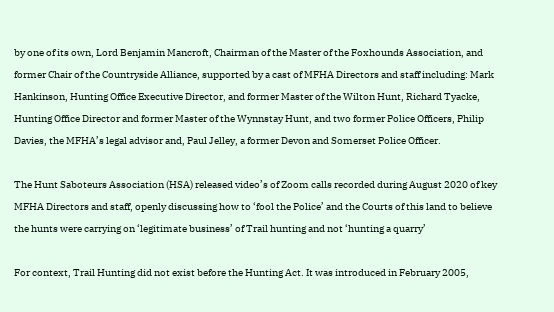by one of its own, Lord Benjamin Mancroft, Chairman of the Master of the Foxhounds Association, and former Chair of the Countryside Alliance, supported by a cast of MFHA Directors and staff including: Mark Hankinson, Hunting Office Executive Director, and former Master of the Wilton Hunt, Richard Tyacke, Hunting Office Director and former Master of the Wynnstay Hunt, and two former Police Officers, Philip Davies, the MFHA’s legal advisor and, Paul Jelley, a former Devon and Somerset Police Officer.

The Hunt Saboteurs Association (HSA) released video’s of Zoom calls recorded during August 2020 of key MFHA Directors and staff, openly discussing how to ‘fool the Police’ and the Courts of this land to believe the hunts were carrying on ‘legitimate business’ of Trail hunting and not ‘hunting a quarry’

For context, Trail Hunting did not exist before the Hunting Act. It was introduced in February 2005,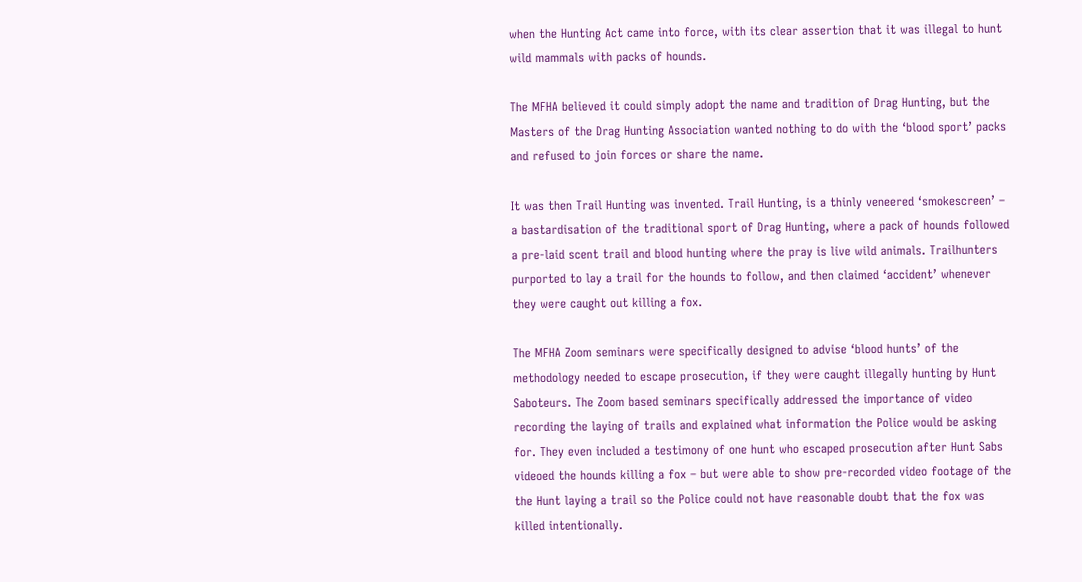when the Hunting Act came into force, with its clear assertion that it was illegal to hunt wild mammals with packs of hounds.

The MFHA believed it could simply adopt the name and tradition of Drag Hunting, but the Masters of the Drag Hunting Association wanted nothing to do with the ‘blood sport’ packs and refused to join forces or share the name.

It was then Trail Hunting was invented. Trail Hunting, is a thinly veneered ‘smokescreen’ –  a bastardisation of the traditional sport of Drag Hunting, where a pack of hounds followed a pre-laid scent trail and blood hunting where the pray is live wild animals. Trailhunters purported to lay a trail for the hounds to follow, and then claimed ‘accident’ whenever they were caught out killing a fox.

The MFHA Zoom seminars were specifically designed to advise ‘blood hunts’ of the methodology needed to escape prosecution, if they were caught illegally hunting by Hunt Saboteurs. The Zoom based seminars specifically addressed the importance of video recording the laying of trails and explained what information the Police would be asking for. They even included a testimony of one hunt who escaped prosecution after Hunt Sabs videoed the hounds killing a fox – but were able to show pre-recorded video footage of the the Hunt laying a trail so the Police could not have reasonable doubt that the fox was killed intentionally.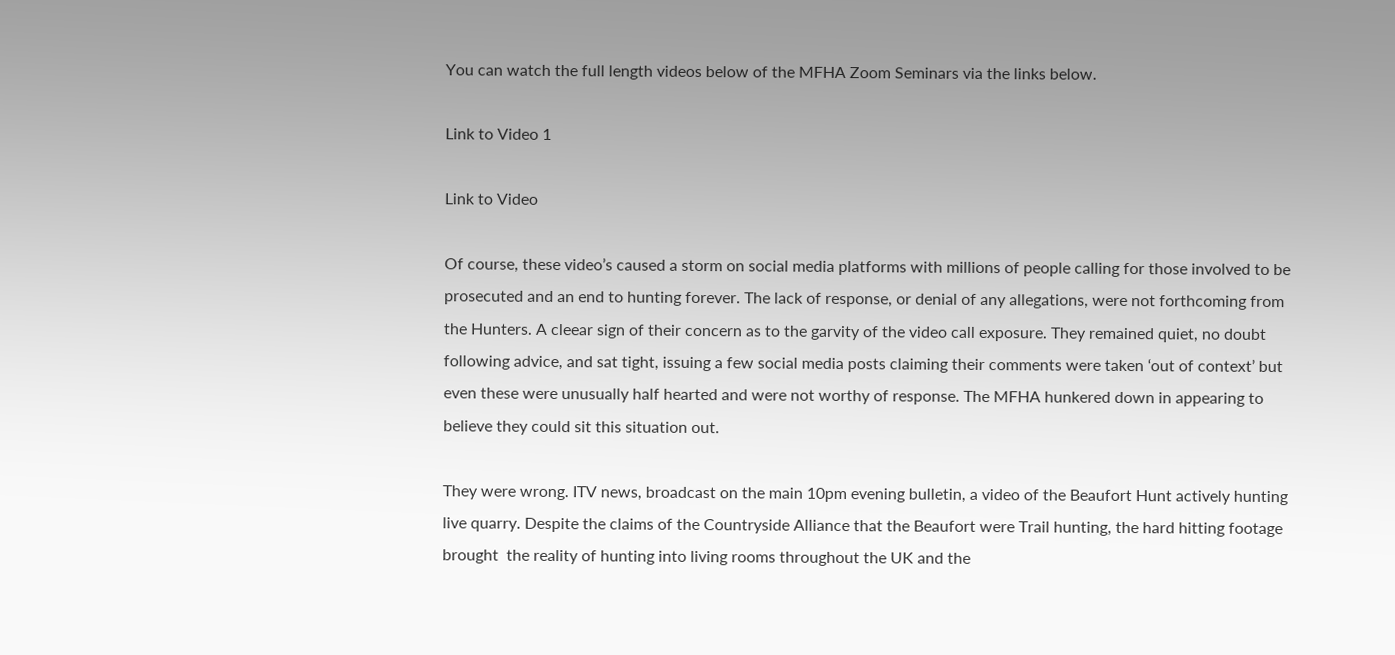You can watch the full length videos below of the MFHA Zoom Seminars via the links below.

Link to Video 1

Link to Video

Of course, these video’s caused a storm on social media platforms with millions of people calling for those involved to be prosecuted and an end to hunting forever. The lack of response, or denial of any allegations, were not forthcoming from the Hunters. A cleear sign of their concern as to the garvity of the video call exposure. They remained quiet, no doubt following advice, and sat tight, issuing a few social media posts claiming their comments were taken ‘out of context’ but even these were unusually half hearted and were not worthy of response. The MFHA hunkered down in appearing to believe they could sit this situation out.

They were wrong. ITV news, broadcast on the main 10pm evening bulletin, a video of the Beaufort Hunt actively hunting live quarry. Despite the claims of the Countryside Alliance that the Beaufort were Trail hunting, the hard hitting footage brought  the reality of hunting into living rooms throughout the UK and the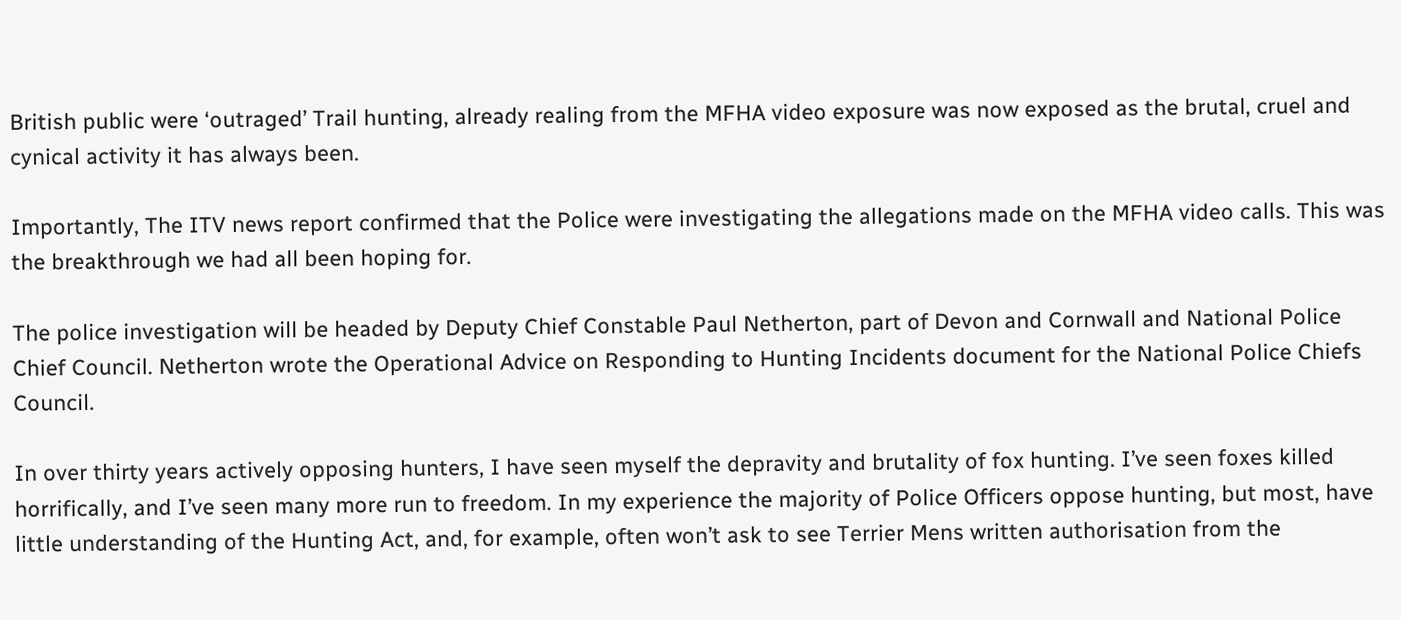British public were ‘outraged’ Trail hunting, already realing from the MFHA video exposure was now exposed as the brutal, cruel and cynical activity it has always been.

Importantly, The ITV news report confirmed that the Police were investigating the allegations made on the MFHA video calls. This was the breakthrough we had all been hoping for.

The police investigation will be headed by Deputy Chief Constable Paul Netherton, part of Devon and Cornwall and National Police Chief Council. Netherton wrote the Operational Advice on Responding to Hunting Incidents document for the National Police Chiefs Council.

In over thirty years actively opposing hunters, I have seen myself the depravity and brutality of fox hunting. I’ve seen foxes killed horrifically, and I’ve seen many more run to freedom. In my experience the majority of Police Officers oppose hunting, but most, have little understanding of the Hunting Act, and, for example, often won’t ask to see Terrier Mens written authorisation from the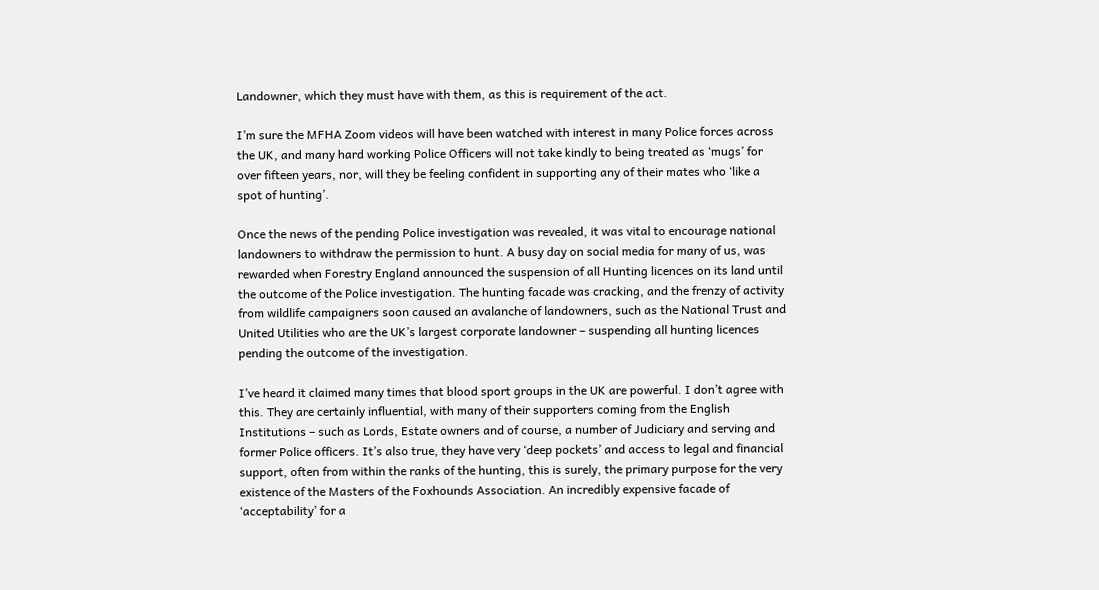Landowner, which they must have with them, as this is requirement of the act.

I’m sure the MFHA Zoom videos will have been watched with interest in many Police forces across the UK, and many hard working Police Officers will not take kindly to being treated as ‘mugs’ for over fifteen years, nor, will they be feeling confident in supporting any of their mates who ‘like a spot of hunting’.

Once the news of the pending Police investigation was revealed, it was vital to encourage national landowners to withdraw the permission to hunt. A busy day on social media for many of us, was rewarded when Forestry England announced the suspension of all Hunting licences on its land until the outcome of the Police investigation. The hunting facade was cracking, and the frenzy of activity from wildlife campaigners soon caused an avalanche of landowners, such as the National Trust and United Utilities who are the UK’s largest corporate landowner – suspending all hunting licences pending the outcome of the investigation.

I’ve heard it claimed many times that blood sport groups in the UK are powerful. I don’t agree with this. They are certainly influential, with many of their supporters coming from the English Institutions – such as Lords, Estate owners and of course, a number of Judiciary and serving and former Police officers. It’s also true, they have very ‘deep pockets’ and access to legal and financial support, often from within the ranks of the hunting, this is surely, the primary purpose for the very existence of the Masters of the Foxhounds Association. An incredibly expensive facade of ‘acceptability’ for a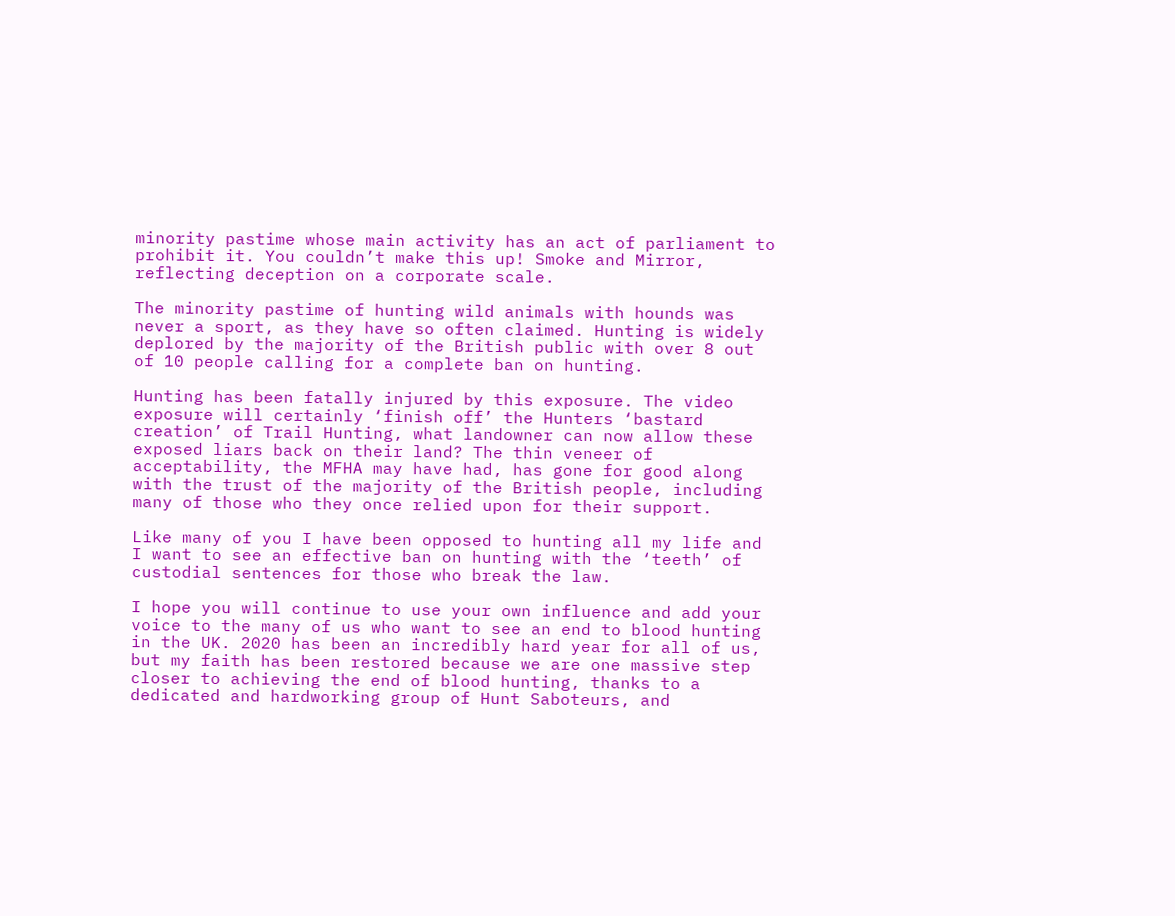minority pastime whose main activity has an act of parliament to prohibit it. You couldn’t make this up! Smoke and Mirror, reflecting deception on a corporate scale.

The minority pastime of hunting wild animals with hounds was never a sport, as they have so often claimed. Hunting is widely deplored by the majority of the British public with over 8 out of 10 people calling for a complete ban on hunting.

Hunting has been fatally injured by this exposure. The video exposure will certainly ‘finish off’ the Hunters ‘bastard creation’ of Trail Hunting, what landowner can now allow these exposed liars back on their land? The thin veneer of acceptability, the MFHA may have had, has gone for good along with the trust of the majority of the British people, including many of those who they once relied upon for their support.

Like many of you I have been opposed to hunting all my life and I want to see an effective ban on hunting with the ‘teeth’ of custodial sentences for those who break the law.

I hope you will continue to use your own influence and add your voice to the many of us who want to see an end to blood hunting in the UK. 2020 has been an incredibly hard year for all of us, but my faith has been restored because we are one massive step closer to achieving the end of blood hunting, thanks to a dedicated and hardworking group of Hunt Saboteurs, and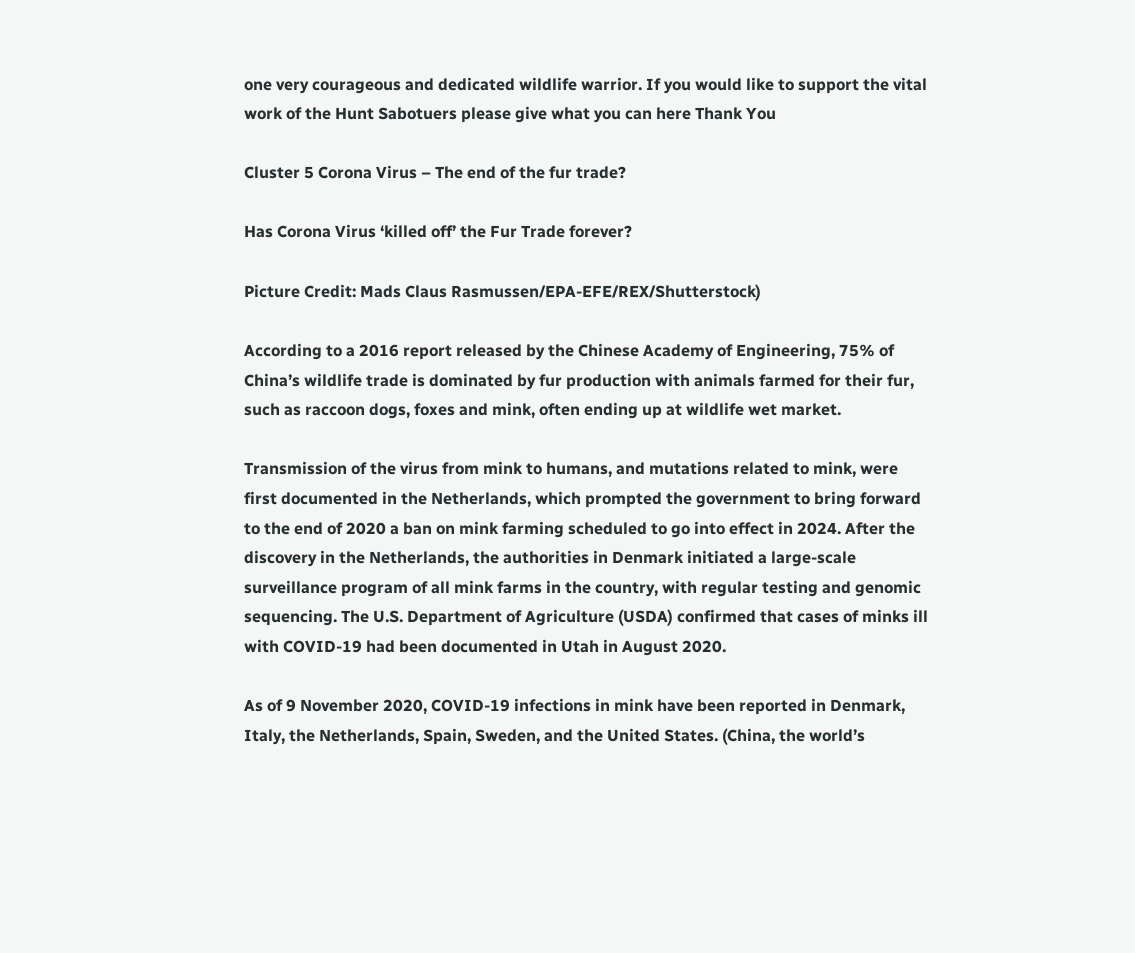one very courageous and dedicated wildlife warrior. If you would like to support the vital work of the Hunt Sabotuers please give what you can here Thank You

Cluster 5 Corona Virus – The end of the fur trade?

Has Corona Virus ‘killed off’ the Fur Trade forever?

Picture Credit: Mads Claus Rasmussen/EPA-EFE/REX/Shutterstock)

According to a 2016 report released by the Chinese Academy of Engineering, 75% of China’s wildlife trade is dominated by fur production with animals farmed for their fur, such as raccoon dogs, foxes and mink, often ending up at wildlife wet market.

Transmission of the virus from mink to humans, and mutations related to mink, were first documented in the Netherlands, which prompted the government to bring forward to the end of 2020 a ban on mink farming scheduled to go into effect in 2024. After the discovery in the Netherlands, the authorities in Denmark initiated a large-scale surveillance program of all mink farms in the country, with regular testing and genomic sequencing. The U.S. Department of Agriculture (USDA) confirmed that cases of minks ill with COVID-19 had been documented in Utah in August 2020.

As of 9 November 2020, COVID-19 infections in mink have been reported in Denmark, Italy, the Netherlands, Spain, Sweden, and the United States. (China, the world’s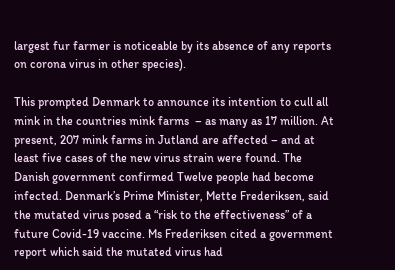largest fur farmer is noticeable by its absence of any reports on corona virus in other species).

This prompted Denmark to announce its intention to cull all mink in the countries mink farms  – as many as 17 million. At present, 207 mink farms in Jutland are affected – and at least five cases of the new virus strain were found. The Danish government confirmed Twelve people had become infected. Denmark’s Prime Minister, Mette Frederiksen, said the mutated virus posed a “risk to the effectiveness” of a future Covid-19 vaccine. Ms Frederiksen cited a government report which said the mutated virus had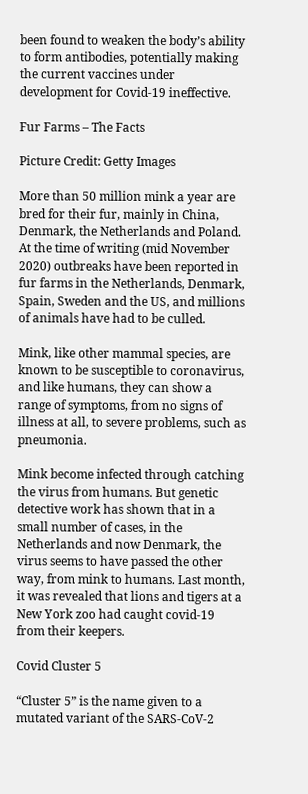been found to weaken the body’s ability to form antibodies, potentially making the current vaccines under development for Covid-19 ineffective.

Fur Farms – The Facts

Picture Credit: Getty Images

More than 50 million mink a year are bred for their fur, mainly in China, Denmark, the Netherlands and Poland. At the time of writing (mid November 2020) outbreaks have been reported in fur farms in the Netherlands, Denmark, Spain, Sweden and the US, and millions of animals have had to be culled.

Mink, like other mammal species, are known to be susceptible to coronavirus, and like humans, they can show a range of symptoms, from no signs of illness at all, to severe problems, such as pneumonia.

Mink become infected through catching the virus from humans. But genetic detective work has shown that in a small number of cases, in the Netherlands and now Denmark, the virus seems to have passed the other way, from mink to humans. Last month, it was revealed that lions and tigers at a New York zoo had caught covid-19 from their keepers.

Covid Cluster 5

“Cluster 5” is the name given to a mutated variant of the SARS-CoV-2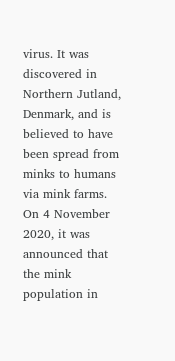virus. It was discovered in Northern Jutland, Denmark, and is believed to have been spread from minks to humans via mink farms. On 4 November 2020, it was announced that the mink population in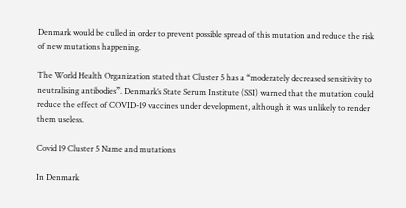Denmark would be culled in order to prevent possible spread of this mutation and reduce the risk of new mutations happening.

The World Health Organization stated that Cluster 5 has a “moderately decreased sensitivity to neutralising antibodies”. Denmark’s State Serum Institute (SSI) warned that the mutation could reduce the effect of COVID-19 vaccines under development, although it was unlikely to render them useless.

Covid 19 Cluster 5 Name and mutations

In Denmark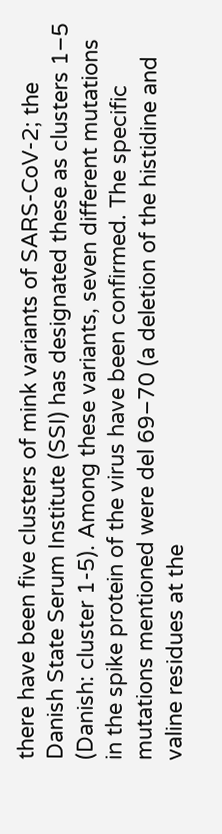there have been five clusters of mink variants of SARS-CoV-2; the Danish State Serum Institute (SSI) has designated these as clusters 1–5 (Danish: cluster 1-5). Among these variants, seven different mutations in the spike protein of the virus have been confirmed. The specific mutations mentioned were del 69–70 (a deletion of the histidine and valine residues at the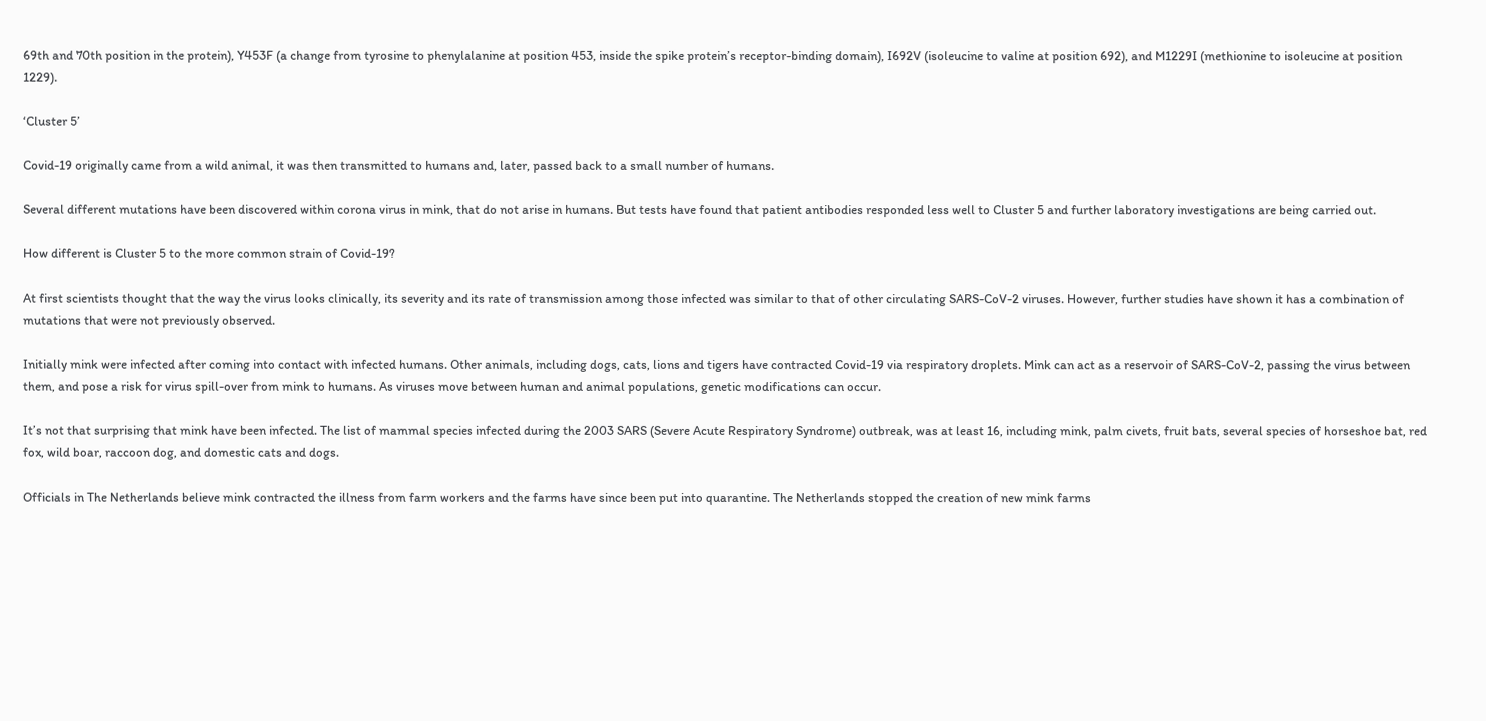69th and 70th position in the protein), Y453F (a change from tyrosine to phenylalanine at position 453, inside the spike protein’s receptor-binding domain), I692V (isoleucine to valine at position 692), and M1229I (methionine to isoleucine at position 1229).

‘Cluster 5’

Covid-19 originally came from a wild animal, it was then transmitted to humans and, later, passed back to a small number of humans.

Several different mutations have been discovered within corona virus in mink, that do not arise in humans. But tests have found that patient antibodies responded less well to Cluster 5 and further laboratory investigations are being carried out.

How different is Cluster 5 to the more common strain of Covid-19?

At first scientists thought that the way the virus looks clinically, its severity and its rate of transmission among those infected was similar to that of other circulating SARS-CoV-2 viruses. However, further studies have shown it has a combination of mutations that were not previously observed.

Initially mink were infected after coming into contact with infected humans. Other animals, including dogs, cats, lions and tigers have contracted Covid-19 via respiratory droplets. Mink can act as a reservoir of SARS-CoV-2, passing the virus between them, and pose a risk for virus spill-over from mink to humans. As viruses move between human and animal populations, genetic modifications can occur.

It’s not that surprising that mink have been infected. The list of mammal species infected during the 2003 SARS (Severe Acute Respiratory Syndrome) outbreak, was at least 16, including mink, palm civets, fruit bats, several species of horseshoe bat, red fox, wild boar, raccoon dog, and domestic cats and dogs.

Officials in The Netherlands believe mink contracted the illness from farm workers and the farms have since been put into quarantine. The Netherlands stopped the creation of new mink farms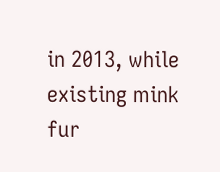in 2013, while existing mink fur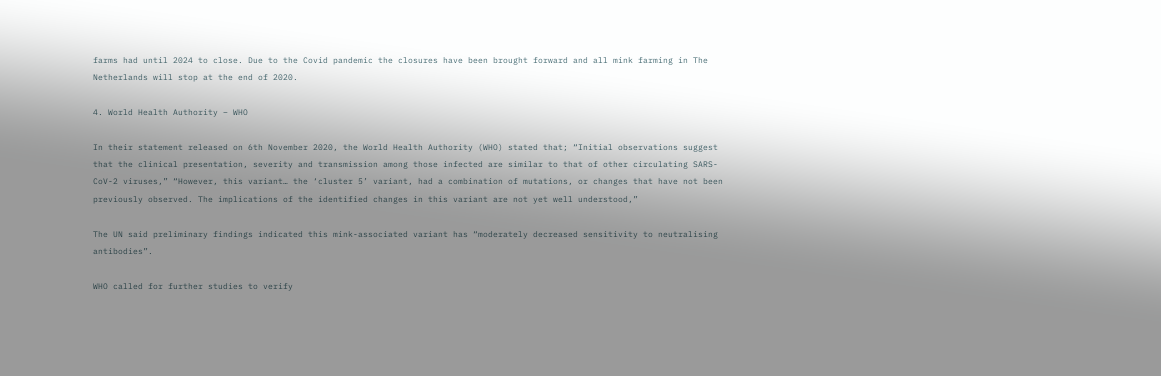farms had until 2024 to close. Due to the Covid pandemic the closures have been brought forward and all mink farming in The Netherlands will stop at the end of 2020.

4. World Health Authority – WHO

In their statement released on 6th November 2020, the World Health Authority (WHO) stated that; “Initial observations suggest that the clinical presentation, severity and transmission among those infected are similar to that of other circulating SARS-CoV-2 viruses,” “However, this variant… the ‘cluster 5’ variant, had a combination of mutations, or changes that have not been previously observed. The implications of the identified changes in this variant are not yet well understood,”

The UN said preliminary findings indicated this mink-associated variant has “moderately decreased sensitivity to neutralising antibodies”.

WHO called for further studies to verify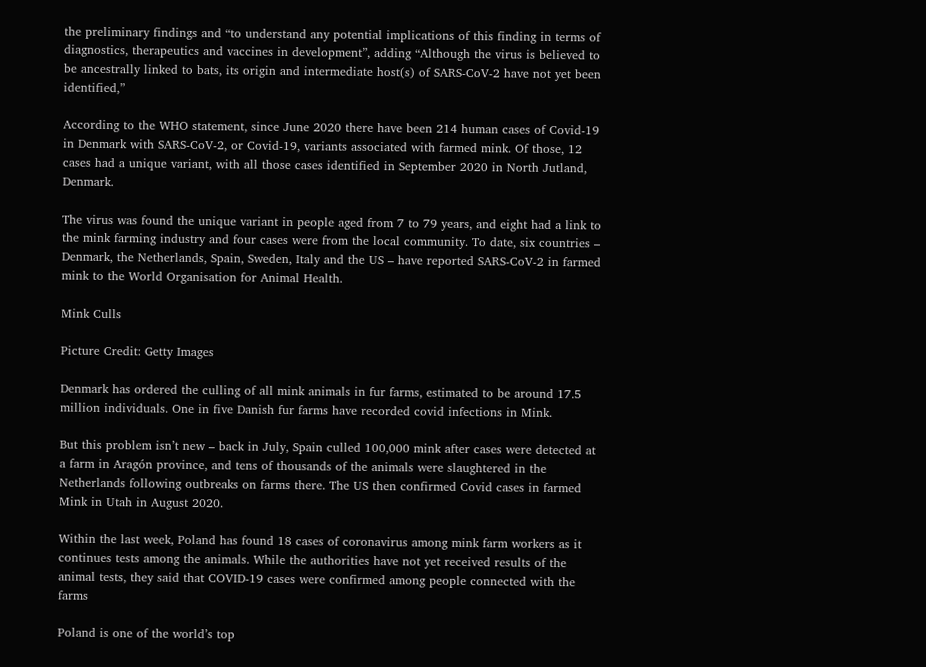the preliminary findings and “to understand any potential implications of this finding in terms of diagnostics, therapeutics and vaccines in development”, adding “Although the virus is believed to be ancestrally linked to bats, its origin and intermediate host(s) of SARS-CoV-2 have not yet been identified,”

According to the WHO statement, since June 2020 there have been 214 human cases of Covid-19 in Denmark with SARS-CoV-2, or Covid-19, variants associated with farmed mink. Of those, 12 cases had a unique variant, with all those cases identified in September 2020 in North Jutland, Denmark.

The virus was found the unique variant in people aged from 7 to 79 years, and eight had a link to the mink farming industry and four cases were from the local community. To date, six countries – Denmark, the Netherlands, Spain, Sweden, Italy and the US – have reported SARS-CoV-2 in farmed mink to the World Organisation for Animal Health.

Mink Culls

Picture Credit: Getty Images

Denmark has ordered the culling of all mink animals in fur farms, estimated to be around 17.5 million individuals. One in five Danish fur farms have recorded covid infections in Mink.

But this problem isn’t new – back in July, Spain culled 100,000 mink after cases were detected at a farm in Aragón province, and tens of thousands of the animals were slaughtered in the Netherlands following outbreaks on farms there. The US then confirmed Covid cases in farmed Mink in Utah in August 2020.

Within the last week, Poland has found 18 cases of coronavirus among mink farm workers as it continues tests among the animals. While the authorities have not yet received results of the animal tests, they said that COVID-19 cases were confirmed among people connected with the farms

Poland is one of the world’s top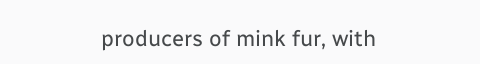producers of mink fur, with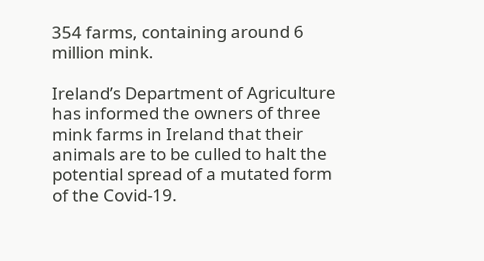354 farms, containing around 6 million mink.

Ireland’s Department of Agriculture has informed the owners of three mink farms in Ireland that their animals are to be culled to halt the potential spread of a mutated form of the Covid-19.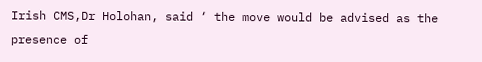Irish CMS,Dr Holohan, said ‘ the move would be advised as the presence of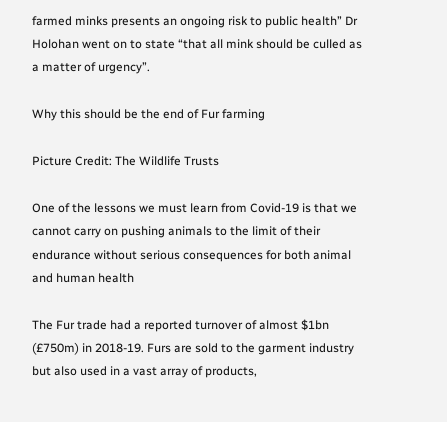farmed minks presents an ongoing risk to public health” Dr Holohan went on to state “that all mink should be culled as a matter of urgency”.

Why this should be the end of Fur farming

Picture Credit: The Wildlife Trusts

One of the lessons we must learn from Covid-19 is that we cannot carry on pushing animals to the limit of their endurance without serious consequences for both animal and human health

The Fur trade had a reported turnover of almost $1bn (£750m) in 2018-19. Furs are sold to the garment industry but also used in a vast array of products,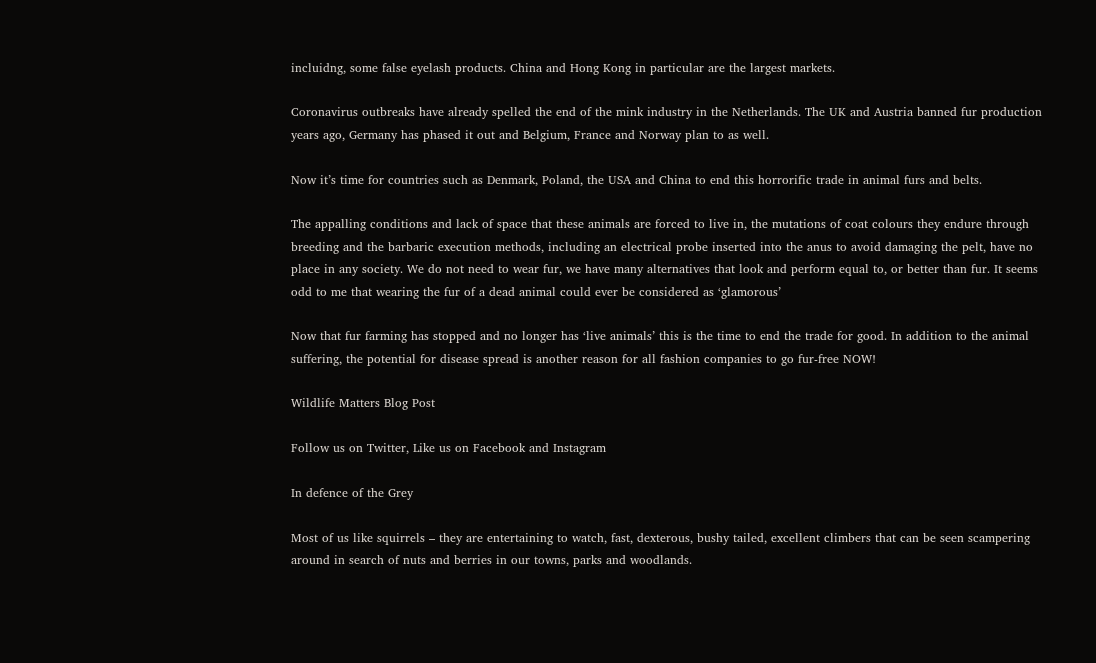incluidng, some false eyelash products. China and Hong Kong in particular are the largest markets.

Coronavirus outbreaks have already spelled the end of the mink industry in the Netherlands. The UK and Austria banned fur production years ago, Germany has phased it out and Belgium, France and Norway plan to as well.

Now it’s time for countries such as Denmark, Poland, the USA and China to end this horrorific trade in animal furs and belts.

The appalling conditions and lack of space that these animals are forced to live in, the mutations of coat colours they endure through breeding and the barbaric execution methods, including an electrical probe inserted into the anus to avoid damaging the pelt, have no place in any society. We do not need to wear fur, we have many alternatives that look and perform equal to, or better than fur. It seems odd to me that wearing the fur of a dead animal could ever be considered as ‘glamorous’

Now that fur farming has stopped and no longer has ‘live animals’ this is the time to end the trade for good. In addition to the animal suffering, the potential for disease spread is another reason for all fashion companies to go fur-free NOW!

Wildlife Matters Blog Post

Follow us on Twitter, Like us on Facebook and Instagram

In defence of the Grey

Most of us like squirrels – they are entertaining to watch, fast, dexterous, bushy tailed, excellent climbers that can be seen scampering around in search of nuts and berries in our towns, parks and woodlands.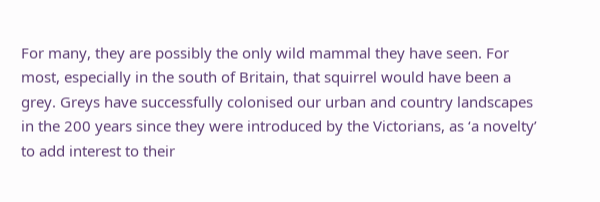For many, they are possibly the only wild mammal they have seen. For most, especially in the south of Britain, that squirrel would have been a grey. Greys have successfully colonised our urban and country landscapes in the 200 years since they were introduced by the Victorians, as ‘a novelty’ to add interest to their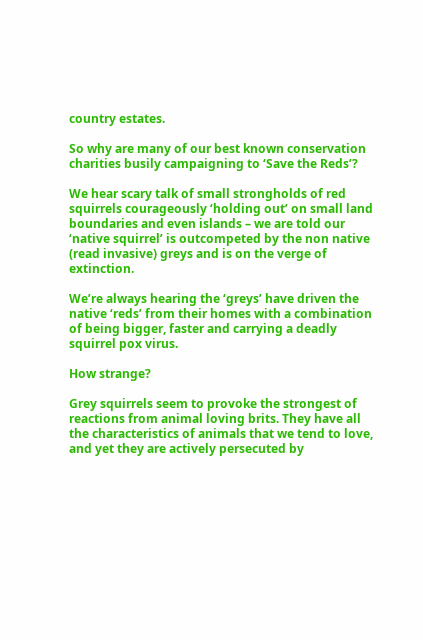country estates.

So why are many of our best known conservation charities busily campaigning to ‘Save the Reds’?

We hear scary talk of small strongholds of red squirrels courageously ‘holding out’ on small land boundaries and even islands – we are told our ‘native squirrel’ is outcompeted by the non native (read invasive) greys and is on the verge of extinction.

We’re always hearing the ‘greys’ have driven the native ‘reds’ from their homes with a combination of being bigger, faster and carrying a deadly squirrel pox virus.

How strange?

Grey squirrels seem to provoke the strongest of reactions from animal loving brits. They have all the characteristics of animals that we tend to love, and yet they are actively persecuted by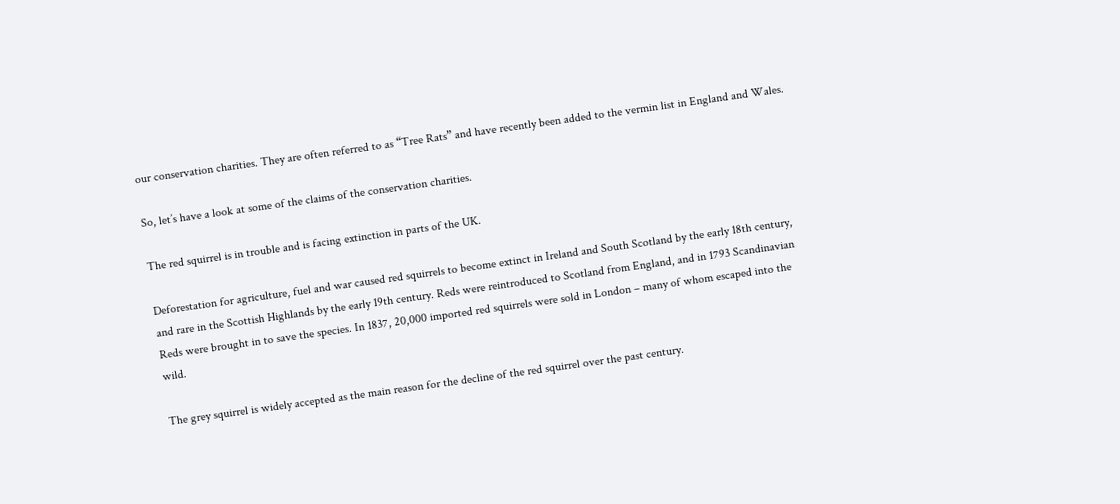our conservation charities. They are often referred to as “Tree Rats” and have recently been added to the vermin list in England and Wales.

So, let’s have a look at some of the claims of the conservation charities.

The red squirrel is in trouble and is facing extinction in parts of the UK.

Deforestation for agriculture, fuel and war caused red squirrels to become extinct in Ireland and South Scotland by the early 18th century, and rare in the Scottish Highlands by the early 19th century. Reds were reintroduced to Scotland from England, and in 1793 Scandinavian Reds were brought in to save the species. In 1837, 20,000 imported red squirrels were sold in London – many of whom escaped into the wild.

The grey squirrel is widely accepted as the main reason for the decline of the red squirrel over the past century.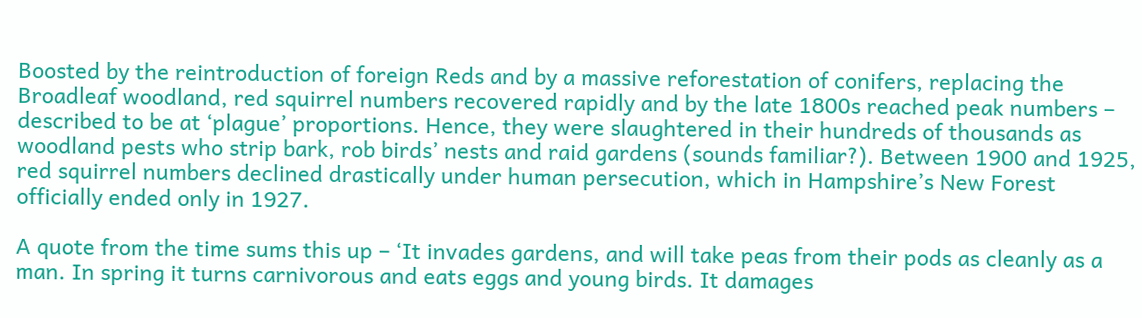Boosted by the reintroduction of foreign Reds and by a massive reforestation of conifers, replacing the Broadleaf woodland, red squirrel numbers recovered rapidly and by the late 1800s reached peak numbers – described to be at ‘plague’ proportions. Hence, they were slaughtered in their hundreds of thousands as woodland pests who strip bark, rob birds’ nests and raid gardens (sounds familiar?). Between 1900 and 1925, red squirrel numbers declined drastically under human persecution, which in Hampshire’s New Forest officially ended only in 1927.

A quote from the time sums this up – ‘It invades gardens, and will take peas from their pods as cleanly as a man. In spring it turns carnivorous and eats eggs and young birds. It damages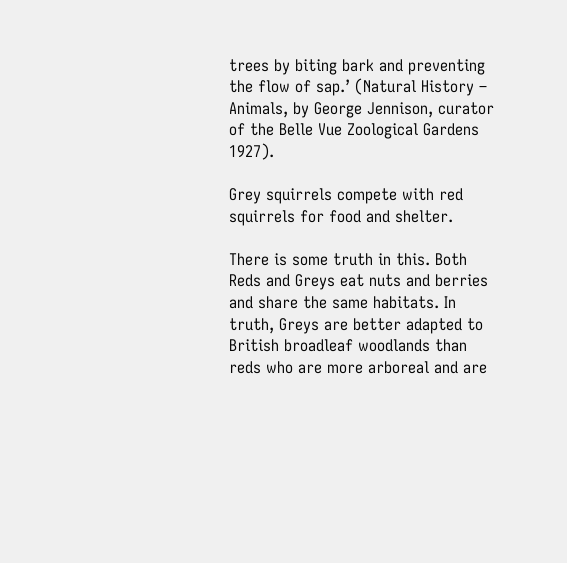trees by biting bark and preventing the flow of sap.’ (Natural History – Animals, by George Jennison, curator of the Belle Vue Zoological Gardens 1927).

Grey squirrels compete with red squirrels for food and shelter.

There is some truth in this. Both Reds and Greys eat nuts and berries and share the same habitats. In truth, Greys are better adapted to British broadleaf woodlands than reds who are more arboreal and are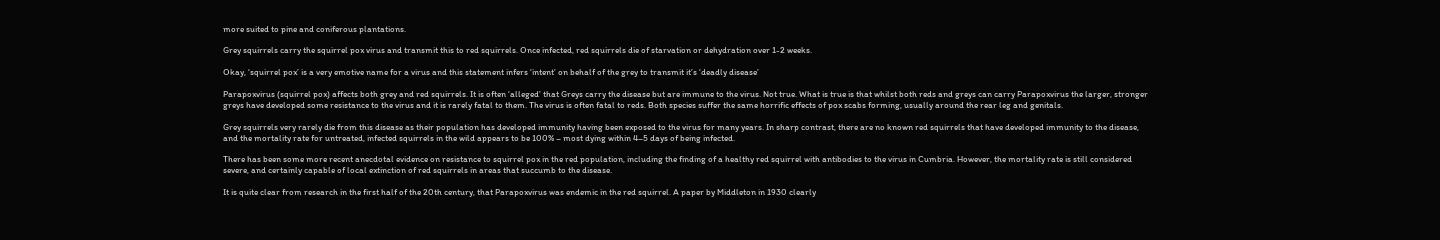more suited to pine and coniferous plantations.

Grey squirrels carry the squirrel pox virus and transmit this to red squirrels. Once infected, red squirrels die of starvation or dehydration over 1-2 weeks.

Okay, ‘squirrel pox’ is a very emotive name for a virus and this statement infers ‘intent’ on behalf of the grey to transmit it’s ‘deadly disease’

Parapoxvirus (squirrel pox) affects both grey and red squirrels. It is often ‘alleged’ that Greys carry the disease but are immune to the virus. Not true. What is true is that whilst both reds and greys can carry Parapoxvirus the larger, stronger greys have developed some resistance to the virus and it is rarely fatal to them. The virus is often fatal to reds. Both species suffer the same horrific effects of pox scabs forming, usually around the rear leg and genitals.

Grey squirrels very rarely die from this disease as their population has developed immunity having been exposed to the virus for many years. In sharp contrast, there are no known red squirrels that have developed immunity to the disease, and the mortality rate for untreated, infected squirrels in the wild appears to be 100% – most dying within 4–5 days of being infected.

There has been some more recent anecdotal evidence on resistance to squirrel pox in the red population, including the finding of a healthy red squirrel with antibodies to the virus in Cumbria. However, the mortality rate is still considered severe, and certainly capable of local extinction of red squirrels in areas that succumb to the disease.

It is quite clear from research in the first half of the 20th century, that Parapoxvirus was endemic in the red squirrel. A paper by Middleton in 1930 clearly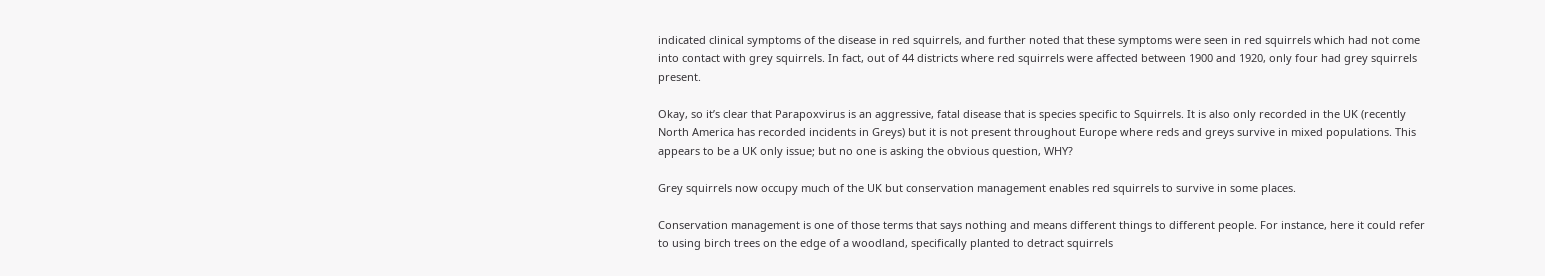indicated clinical symptoms of the disease in red squirrels, and further noted that these symptoms were seen in red squirrels which had not come into contact with grey squirrels. In fact, out of 44 districts where red squirrels were affected between 1900 and 1920, only four had grey squirrels present.

Okay, so it’s clear that Parapoxvirus is an aggressive, fatal disease that is species specific to Squirrels. It is also only recorded in the UK (recently North America has recorded incidents in Greys) but it is not present throughout Europe where reds and greys survive in mixed populations. This appears to be a UK only issue; but no one is asking the obvious question, WHY?

Grey squirrels now occupy much of the UK but conservation management enables red squirrels to survive in some places.

Conservation management is one of those terms that says nothing and means different things to different people. For instance, here it could refer to using birch trees on the edge of a woodland, specifically planted to detract squirrels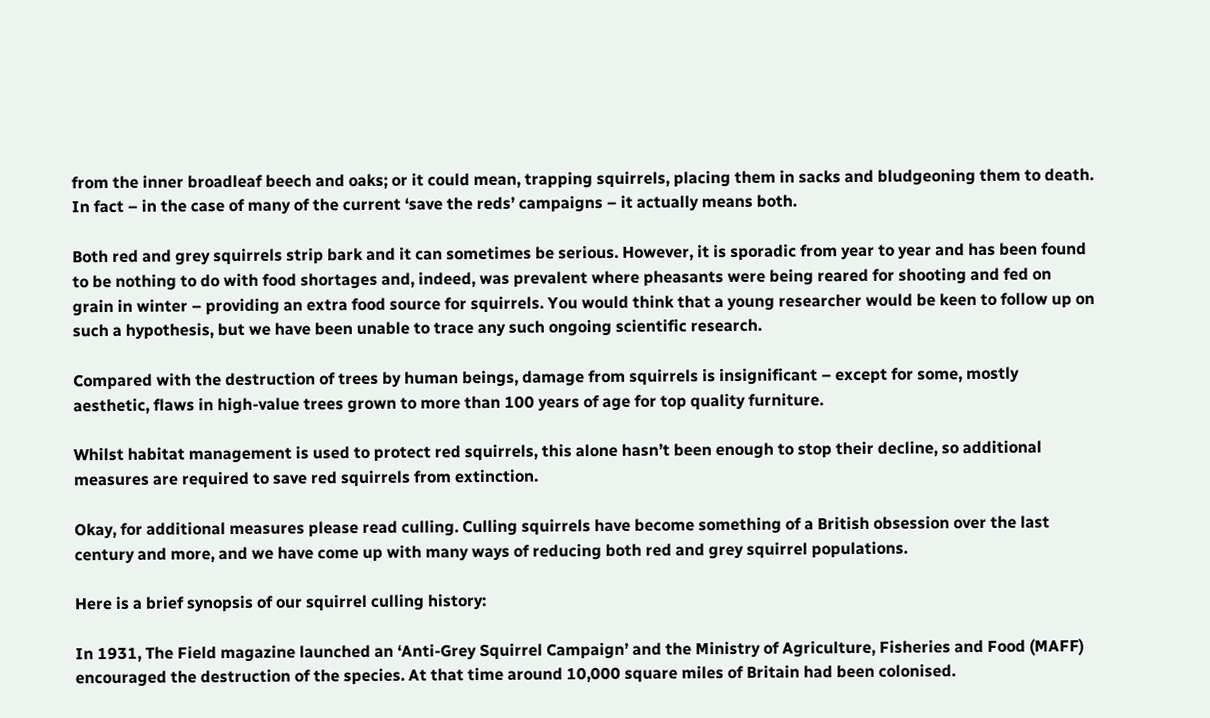from the inner broadleaf beech and oaks; or it could mean, trapping squirrels, placing them in sacks and bludgeoning them to death. In fact – in the case of many of the current ‘save the reds’ campaigns – it actually means both.

Both red and grey squirrels strip bark and it can sometimes be serious. However, it is sporadic from year to year and has been found to be nothing to do with food shortages and, indeed, was prevalent where pheasants were being reared for shooting and fed on grain in winter – providing an extra food source for squirrels. You would think that a young researcher would be keen to follow up on such a hypothesis, but we have been unable to trace any such ongoing scientific research.

Compared with the destruction of trees by human beings, damage from squirrels is insignificant – except for some, mostly aesthetic, flaws in high-value trees grown to more than 100 years of age for top quality furniture.

Whilst habitat management is used to protect red squirrels, this alone hasn’t been enough to stop their decline, so additional measures are required to save red squirrels from extinction.

Okay, for additional measures please read culling. Culling squirrels have become something of a British obsession over the last century and more, and we have come up with many ways of reducing both red and grey squirrel populations.

Here is a brief synopsis of our squirrel culling history:

In 1931, The Field magazine launched an ‘Anti-Grey Squirrel Campaign’ and the Ministry of Agriculture, Fisheries and Food (MAFF) encouraged the destruction of the species. At that time around 10,000 square miles of Britain had been colonised.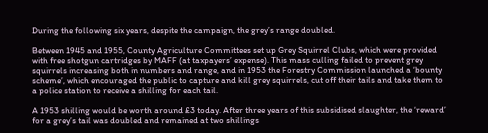During the following six years, despite the campaign, the grey’s range doubled.

Between 1945 and 1955, County Agriculture Committees set up Grey Squirrel Clubs, which were provided with free shotgun cartridges by MAFF (at taxpayers’ expense). This mass culling failed to prevent grey squirrels increasing both in numbers and range, and in 1953 the Forestry Commission launched a ‘bounty scheme’, which encouraged the public to capture and kill grey squirrels, cut off their tails and take them to a police station to receive a shilling for each tail.

A 1953 shilling would be worth around £3 today. After three years of this subsidised slaughter, the ‘reward’ for a grey’s tail was doubled and remained at two shillings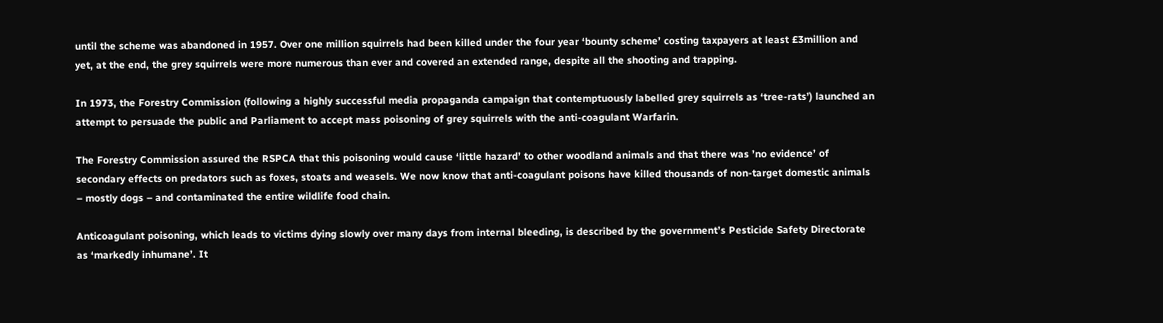until the scheme was abandoned in 1957. Over one million squirrels had been killed under the four year ‘bounty scheme’ costing taxpayers at least £3million and yet, at the end, the grey squirrels were more numerous than ever and covered an extended range, despite all the shooting and trapping.

In 1973, the Forestry Commission (following a highly successful media propaganda campaign that contemptuously labelled grey squirrels as ‘tree-rats’) launched an attempt to persuade the public and Parliament to accept mass poisoning of grey squirrels with the anti-coagulant Warfarin.

The Forestry Commission assured the RSPCA that this poisoning would cause ‘little hazard’ to other woodland animals and that there was ’no evidence’ of secondary effects on predators such as foxes, stoats and weasels. We now know that anti-coagulant poisons have killed thousands of non-target domestic animals – mostly dogs – and contaminated the entire wildlife food chain.

Anticoagulant poisoning, which leads to victims dying slowly over many days from internal bleeding, is described by the government’s Pesticide Safety Directorate as ‘markedly inhumane’. It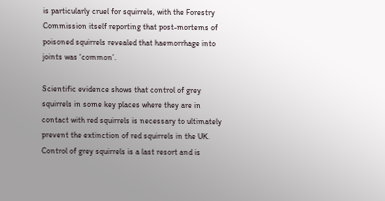is particularly cruel for squirrels, with the Forestry Commission itself reporting that post-mortems of poisoned squirrels revealed that haemorrhage into joints was ‘common’.

Scientific evidence shows that control of grey squirrels in some key places where they are in contact with red squirrels is necessary to ultimately prevent the extinction of red squirrels in the UK. Control of grey squirrels is a last resort and is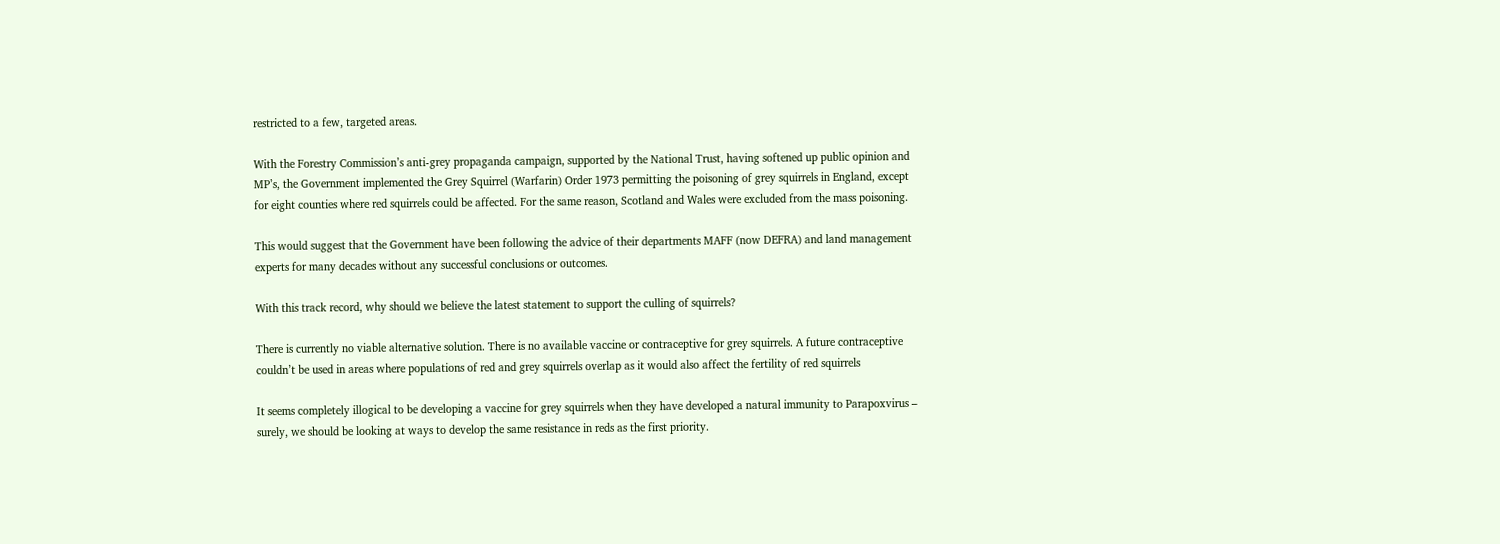restricted to a few, targeted areas.

With the Forestry Commission’s anti-grey propaganda campaign, supported by the National Trust, having softened up public opinion and MP’s, the Government implemented the Grey Squirrel (Warfarin) Order 1973 permitting the poisoning of grey squirrels in England, except for eight counties where red squirrels could be affected. For the same reason, Scotland and Wales were excluded from the mass poisoning.

This would suggest that the Government have been following the advice of their departments MAFF (now DEFRA) and land management experts for many decades without any successful conclusions or outcomes.

With this track record, why should we believe the latest statement to support the culling of squirrels?

There is currently no viable alternative solution. There is no available vaccine or contraceptive for grey squirrels. A future contraceptive couldn’t be used in areas where populations of red and grey squirrels overlap as it would also affect the fertility of red squirrels

It seems completely illogical to be developing a vaccine for grey squirrels when they have developed a natural immunity to Parapoxvirus – surely, we should be looking at ways to develop the same resistance in reds as the first priority.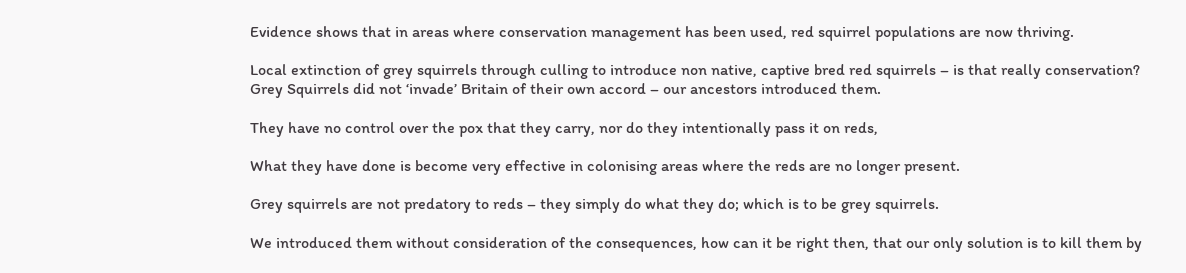Evidence shows that in areas where conservation management has been used, red squirrel populations are now thriving.

Local extinction of grey squirrels through culling to introduce non native, captive bred red squirrels – is that really conservation?
Grey Squirrels did not ‘invade’ Britain of their own accord – our ancestors introduced them.

They have no control over the pox that they carry, nor do they intentionally pass it on reds,

What they have done is become very effective in colonising areas where the reds are no longer present.

Grey squirrels are not predatory to reds – they simply do what they do; which is to be grey squirrels.

We introduced them without consideration of the consequences, how can it be right then, that our only solution is to kill them by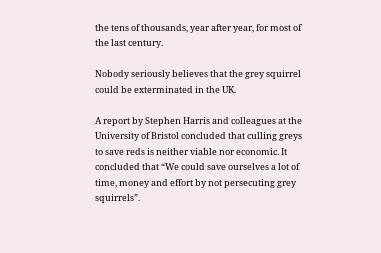the tens of thousands, year after year, for most of the last century.

Nobody seriously believes that the grey squirrel could be exterminated in the UK.

A report by Stephen Harris and colleagues at the University of Bristol concluded that culling greys to save reds is neither viable nor economic. It concluded that “We could save ourselves a lot of time, money and effort by not persecuting grey squirrels”.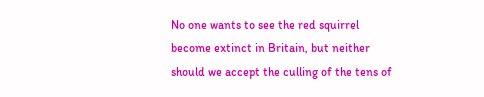No one wants to see the red squirrel become extinct in Britain, but neither should we accept the culling of the tens of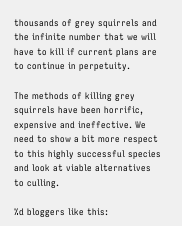thousands of grey squirrels and the infinite number that we will have to kill if current plans are to continue in perpetuity.

The methods of killing grey squirrels have been horrific, expensive and ineffective. We need to show a bit more respect to this highly successful species and look at viable alternatives to culling.

%d bloggers like this: